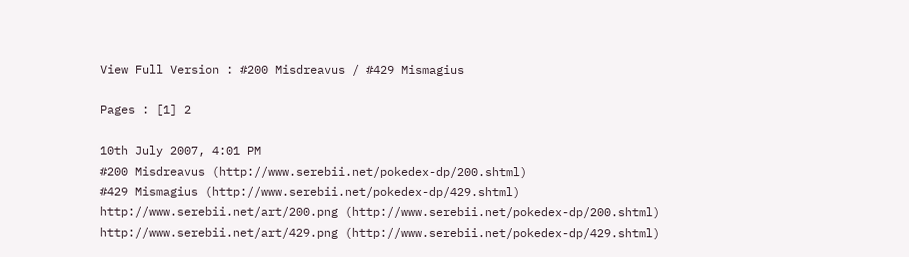View Full Version : #200 Misdreavus / #429 Mismagius

Pages : [1] 2

10th July 2007, 4:01 PM
#200 Misdreavus (http://www.serebii.net/pokedex-dp/200.shtml)
#429 Mismagius (http://www.serebii.net/pokedex-dp/429.shtml)
http://www.serebii.net/art/200.png (http://www.serebii.net/pokedex-dp/200.shtml)
http://www.serebii.net/art/429.png (http://www.serebii.net/pokedex-dp/429.shtml)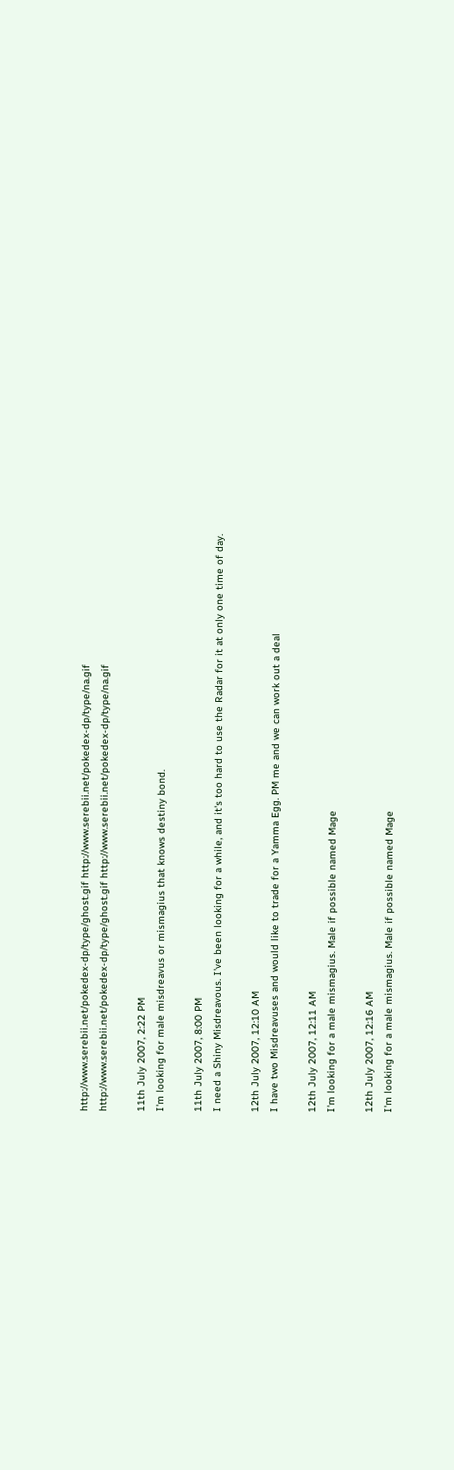http://www.serebii.net/pokedex-dp/type/ghost.gif http://www.serebii.net/pokedex-dp/type/na.gif
http://www.serebii.net/pokedex-dp/type/ghost.gif http://www.serebii.net/pokedex-dp/type/na.gif

11th July 2007, 2:22 PM
I'm looking for male misdreavus or mismagius that knows destiny bond.

11th July 2007, 8:00 PM
I need a Shiny Misdreavous. I've been looking for a while, and it's too hard to use the Radar for it at only one time of day.

12th July 2007, 12:10 AM
I have two Misdreavuses and would like to trade for a Yamma Egg. PM me and we can work out a deal

12th July 2007, 12:11 AM
I'm looking for a male mismagius. Male if possible named Mage

12th July 2007, 12:16 AM
I'm looking for a male mismagius. Male if possible named Mage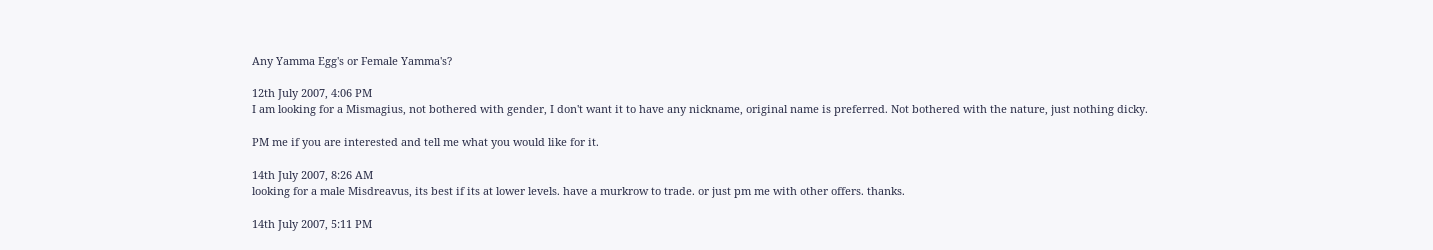Any Yamma Egg's or Female Yamma's?

12th July 2007, 4:06 PM
I am looking for a Mismagius, not bothered with gender, I don't want it to have any nickname, original name is preferred. Not bothered with the nature, just nothing dicky.

PM me if you are interested and tell me what you would like for it.

14th July 2007, 8:26 AM
looking for a male Misdreavus, its best if its at lower levels. have a murkrow to trade. or just pm me with other offers. thanks.

14th July 2007, 5:11 PM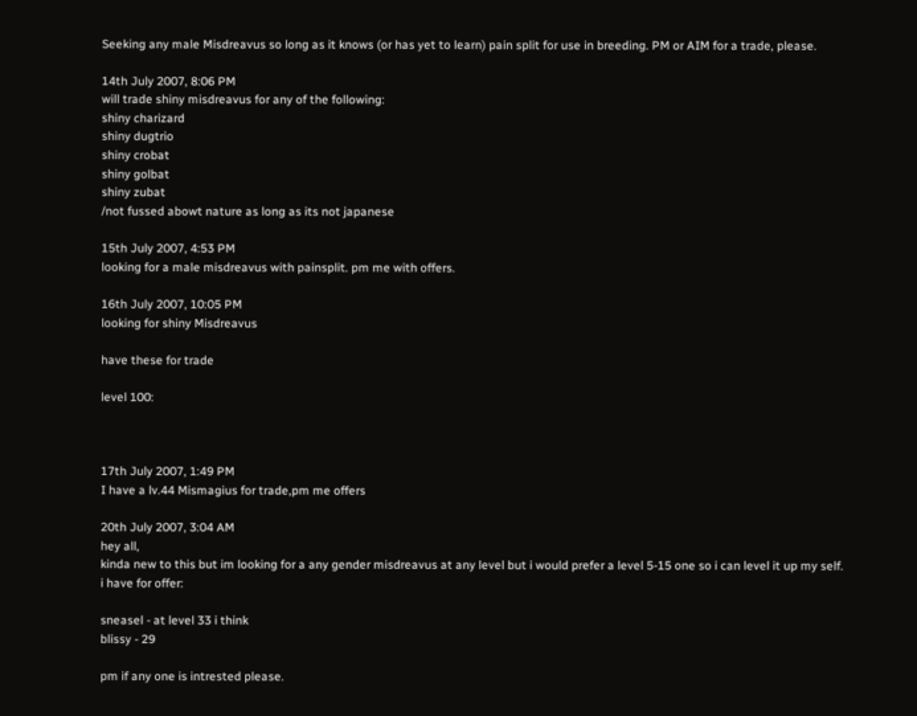Seeking any male Misdreavus so long as it knows (or has yet to learn) pain split for use in breeding. PM or AIM for a trade, please.

14th July 2007, 8:06 PM
will trade shiny misdreavus for any of the following:
shiny charizard
shiny dugtrio
shiny crobat
shiny golbat
shiny zubat
/not fussed abowt nature as long as its not japanese

15th July 2007, 4:53 PM
looking for a male misdreavus with painsplit. pm me with offers.

16th July 2007, 10:05 PM
looking for shiny Misdreavus

have these for trade

level 100:



17th July 2007, 1:49 PM
I have a lv.44 Mismagius for trade,pm me offers

20th July 2007, 3:04 AM
hey all,
kinda new to this but im looking for a any gender misdreavus at any level but i would prefer a level 5-15 one so i can level it up my self.
i have for offer:

sneasel - at level 33 i think
blissy - 29

pm if any one is intrested please.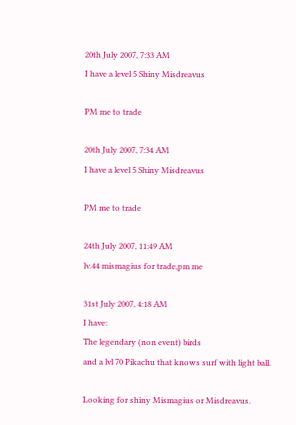20th July 2007, 7:33 AM
I have a level 5 Shiny Misdreavus

PM me to trade

20th July 2007, 7:34 AM
I have a level 5 Shiny Misdreavus

PM me to trade

24th July 2007, 11:49 AM
lv.44 mismagius for trade,pm me

31st July 2007, 4:18 AM
I have:
The legendary (non event) birds
and a lvl 70 Pikachu that knows surf with light ball.

Looking for shiny Mismagius or Misdreavus.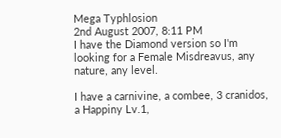Mega Typhlosion
2nd August 2007, 8:11 PM
I have the Diamond version so I'm looking for a Female Misdreavus, any nature, any level.

I have a carnivine, a combee, 3 cranidos, a Happiny Lv.1,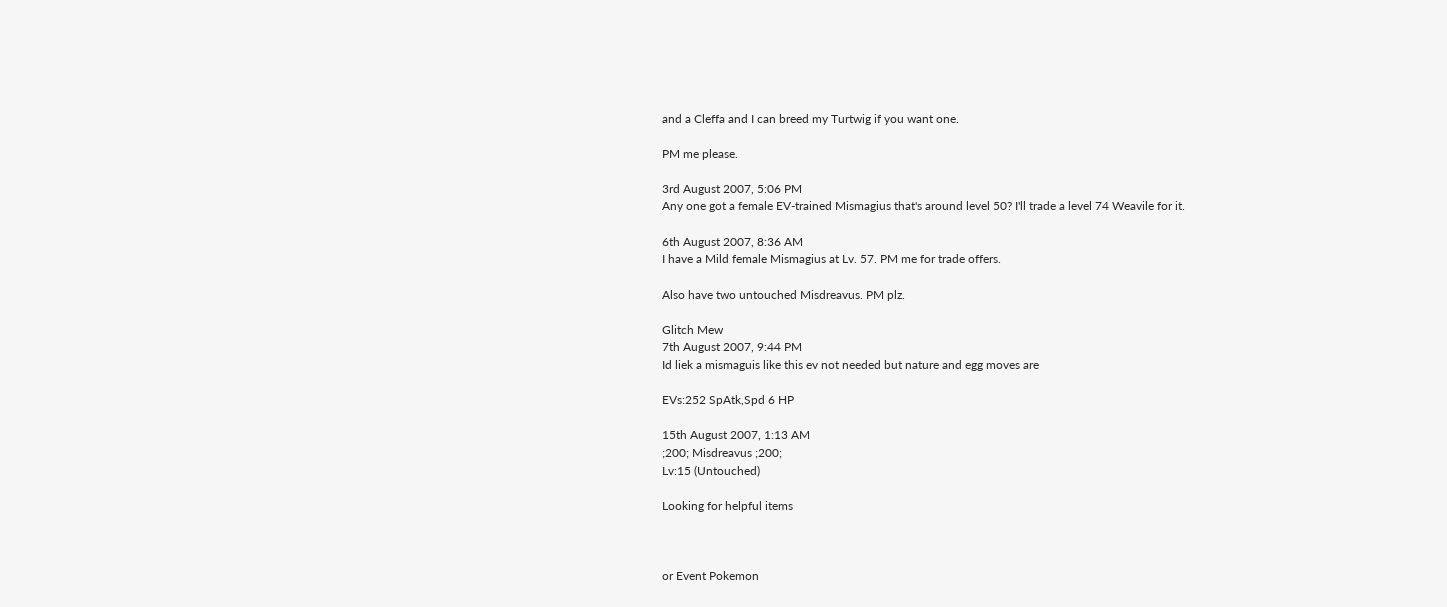and a Cleffa and I can breed my Turtwig if you want one.

PM me please.

3rd August 2007, 5:06 PM
Any one got a female EV-trained Mismagius that's around level 50? I'll trade a level 74 Weavile for it.

6th August 2007, 8:36 AM
I have a Mild female Mismagius at Lv. 57. PM me for trade offers.

Also have two untouched Misdreavus. PM plz.

Glitch Mew
7th August 2007, 9:44 PM
Id liek a mismaguis like this ev not needed but nature and egg moves are

EVs:252 SpAtk,Spd 6 HP

15th August 2007, 1:13 AM
;200; Misdreavus ;200;
Lv:15 (Untouched)

Looking for helpful items



or Event Pokemon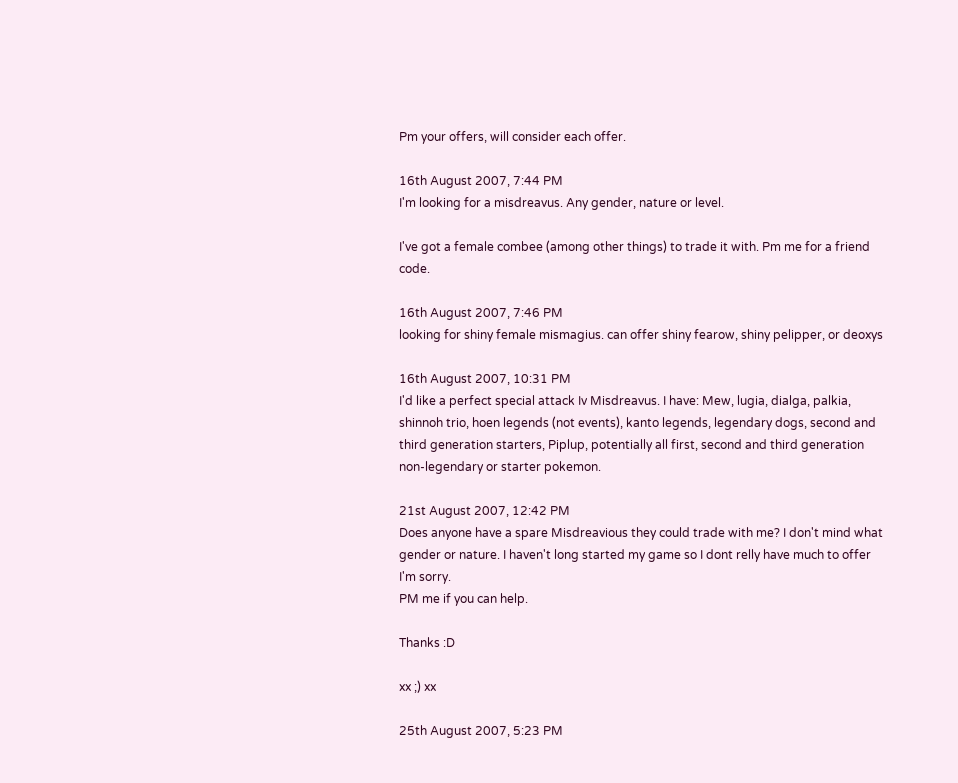Pm your offers, will consider each offer.

16th August 2007, 7:44 PM
I'm looking for a misdreavus. Any gender, nature or level.

I've got a female combee (among other things) to trade it with. Pm me for a friend code.

16th August 2007, 7:46 PM
looking for shiny female mismagius. can offer shiny fearow, shiny pelipper, or deoxys

16th August 2007, 10:31 PM
I'd like a perfect special attack Iv Misdreavus. I have: Mew, lugia, dialga, palkia, shinnoh trio, hoen legends (not events), kanto legends, legendary dogs, second and third generation starters, Piplup, potentially all first, second and third generation non-legendary or starter pokemon.

21st August 2007, 12:42 PM
Does anyone have a spare Misdreavious they could trade with me? I don't mind what gender or nature. I haven't long started my game so I dont relly have much to offer I'm sorry.
PM me if you can help.

Thanks :D

xx ;) xx

25th August 2007, 5:23 PM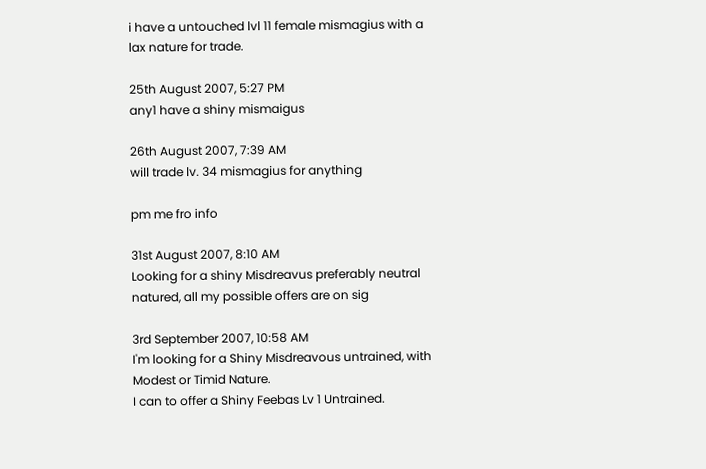i have a untouched lvl 11 female mismagius with a lax nature for trade.

25th August 2007, 5:27 PM
any1 have a shiny mismaigus

26th August 2007, 7:39 AM
will trade lv. 34 mismagius for anything

pm me fro info

31st August 2007, 8:10 AM
Looking for a shiny Misdreavus preferably neutral natured, all my possible offers are on sig

3rd September 2007, 10:58 AM
I'm looking for a Shiny Misdreavous untrained, with Modest or Timid Nature.
I can to offer a Shiny Feebas Lv 1 Untrained.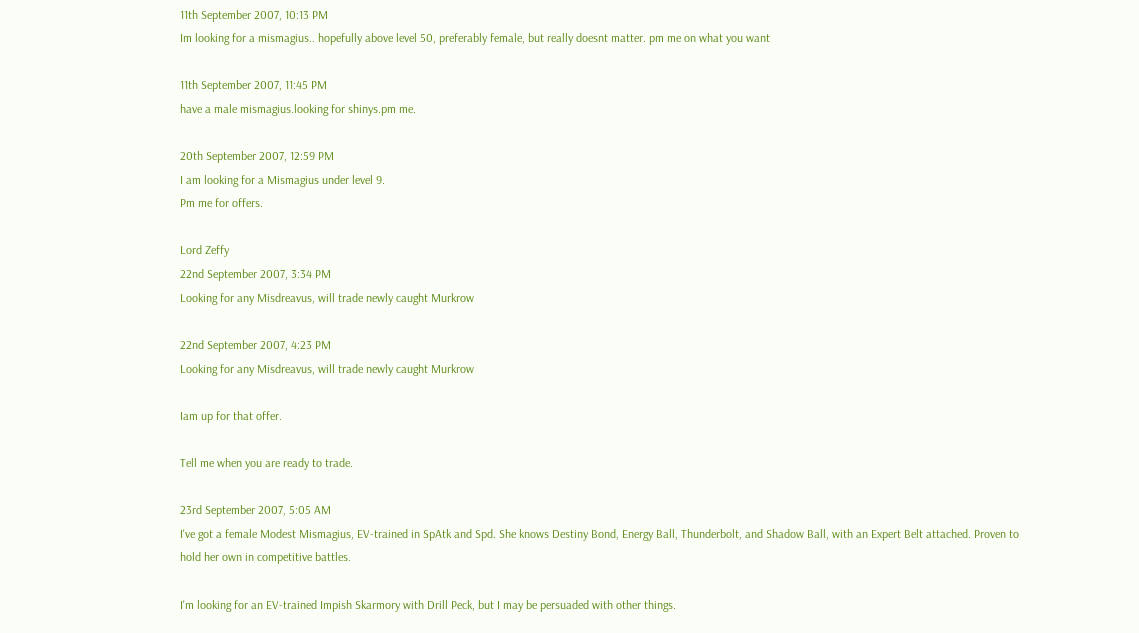11th September 2007, 10:13 PM
Im looking for a mismagius.. hopefully above level 50, preferably female, but really doesnt matter. pm me on what you want

11th September 2007, 11:45 PM
have a male mismagius.looking for shinys.pm me.

20th September 2007, 12:59 PM
I am looking for a Mismagius under level 9.
Pm me for offers.

Lord Zeffy
22nd September 2007, 3:34 PM
Looking for any Misdreavus, will trade newly caught Murkrow

22nd September 2007, 4:23 PM
Looking for any Misdreavus, will trade newly caught Murkrow

Iam up for that offer.

Tell me when you are ready to trade.

23rd September 2007, 5:05 AM
I've got a female Modest Mismagius, EV-trained in SpAtk and Spd. She knows Destiny Bond, Energy Ball, Thunderbolt, and Shadow Ball, with an Expert Belt attached. Proven to hold her own in competitive battles.

I'm looking for an EV-trained Impish Skarmory with Drill Peck, but I may be persuaded with other things.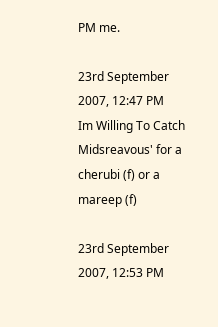PM me.

23rd September 2007, 12:47 PM
Im Willing To Catch Midsreavous' for a cherubi (f) or a mareep (f)

23rd September 2007, 12:53 PM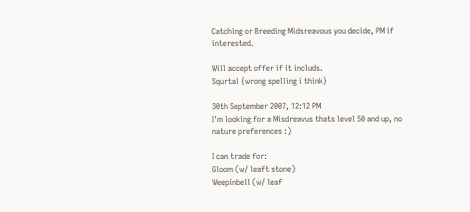Catching or Breeding Midsreavous you decide, PM if interested.

Will accept offer if it includs.
Squrtal {wrong spelling i think}

30th September 2007, 12:12 PM
I'm looking for a Misdreavus thats level 50 and up, no nature preferences :)

I can trade for:
Gloom (w/ leaft stone)
Weepinbell (w/ leaf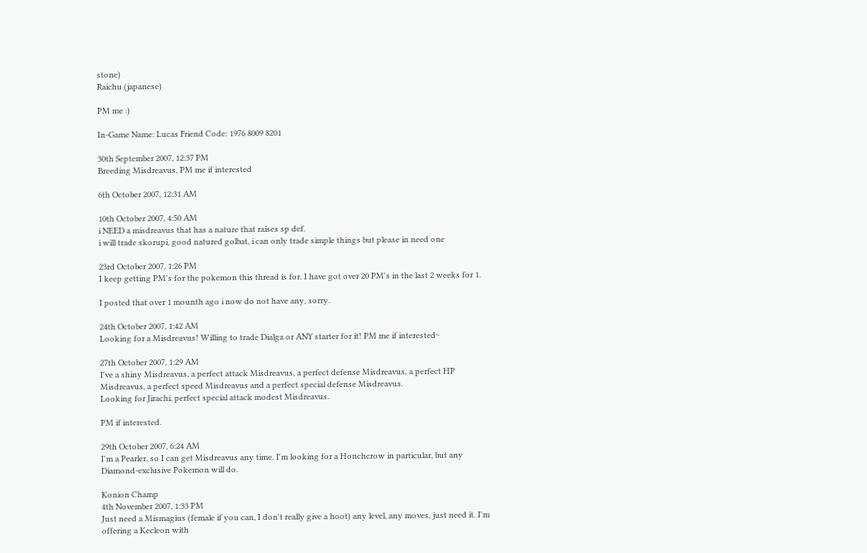stone)
Raichu (japanese)

PM me :)

In-Game Name: Lucas Friend Code: 1976 8009 8201

30th September 2007, 12:37 PM
Breeding Misdreavus, PM me if interested

6th October 2007, 12:31 AM

10th October 2007, 4:50 AM
i NEED a misdreavus that has a nature that raises sp def.
i will trade skorupi, good natured golbat, i can only trade simple things but please in need one

23rd October 2007, 1:26 PM
I keep getting PM's for the pokemon this thread is for. I have got over 20 PM's in the last 2 weeks for 1.

I posted that over 1 mounth ago i now do not have any, sorry.

24th October 2007, 1:42 AM
Looking for a Misdreavus! Willing to trade Dialga or ANY starter for it! PM me if interested~

27th October 2007, 1:29 AM
I've a shiny Misdreavus, a perfect attack Misdreavus, a perfect defense Misdreavus, a perfect HP Misdreavus, a perfect speed Misdreavus and a perfect special defense Misdreavus.
Looking for Jirachi, perfect special attack modest Misdreavus.

PM if interested.

29th October 2007, 6:24 AM
I'm a Pearler, so I can get Misdreavus any time. I'm looking for a Honchcrow in particular, but any Diamond-exclusive Pokemon will do.

Konion Champ
4th November 2007, 1:33 PM
Just need a Mismagius (female if you can, I don't really give a hoot) any level, any moves, just need it. I'm offering a Kecleon with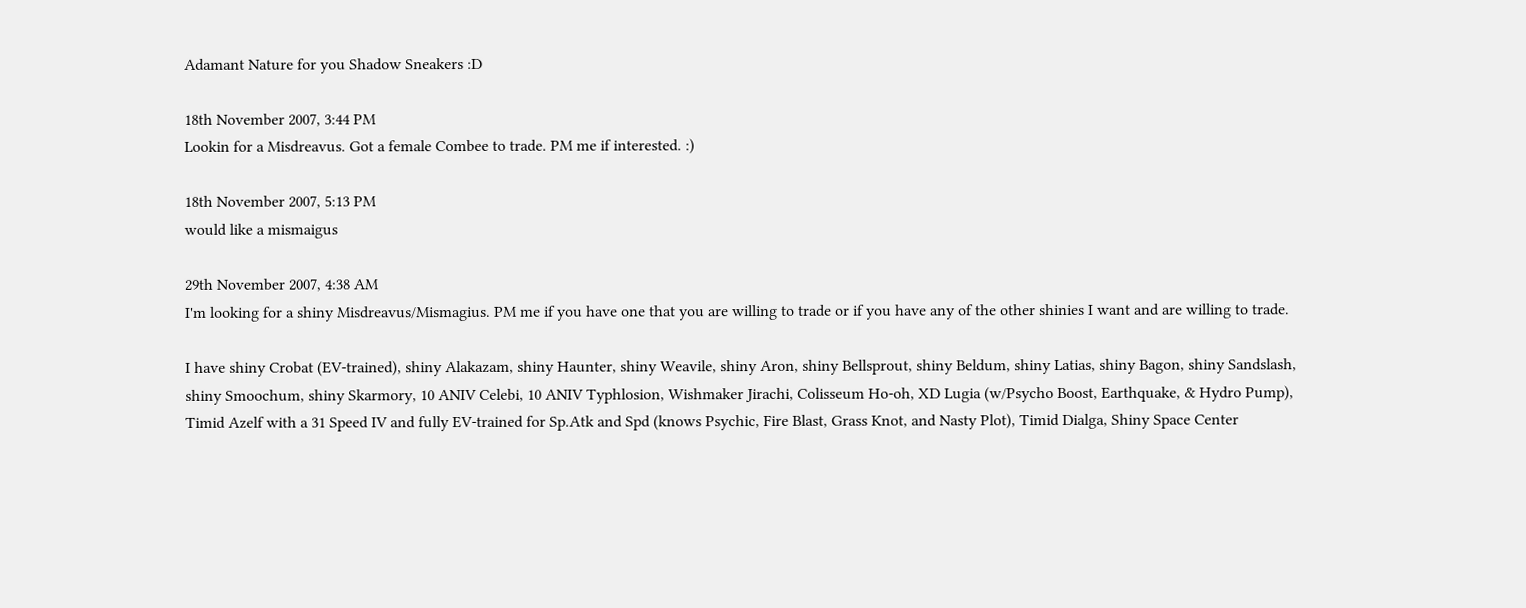Adamant Nature for you Shadow Sneakers :D

18th November 2007, 3:44 PM
Lookin for a Misdreavus. Got a female Combee to trade. PM me if interested. :)

18th November 2007, 5:13 PM
would like a mismaigus

29th November 2007, 4:38 AM
I'm looking for a shiny Misdreavus/Mismagius. PM me if you have one that you are willing to trade or if you have any of the other shinies I want and are willing to trade.

I have shiny Crobat (EV-trained), shiny Alakazam, shiny Haunter, shiny Weavile, shiny Aron, shiny Bellsprout, shiny Beldum, shiny Latias, shiny Bagon, shiny Sandslash, shiny Smoochum, shiny Skarmory, 10 ANIV Celebi, 10 ANIV Typhlosion, Wishmaker Jirachi, Colisseum Ho-oh, XD Lugia (w/Psycho Boost, Earthquake, & Hydro Pump), Timid Azelf with a 31 Speed IV and fully EV-trained for Sp.Atk and Spd (knows Psychic, Fire Blast, Grass Knot, and Nasty Plot), Timid Dialga, Shiny Space Center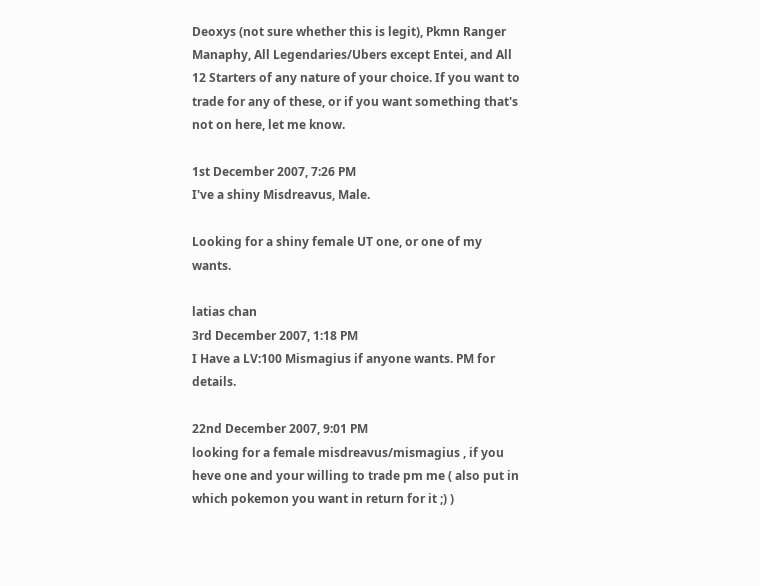Deoxys (not sure whether this is legit), Pkmn Ranger Manaphy, All Legendaries/Ubers except Entei, and All 12 Starters of any nature of your choice. If you want to trade for any of these, or if you want something that's not on here, let me know.

1st December 2007, 7:26 PM
I've a shiny Misdreavus, Male.

Looking for a shiny female UT one, or one of my wants.

latias chan
3rd December 2007, 1:18 PM
I Have a LV:100 Mismagius if anyone wants. PM for details.

22nd December 2007, 9:01 PM
looking for a female misdreavus/mismagius , if you heve one and your willing to trade pm me ( also put in which pokemon you want in return for it ;) )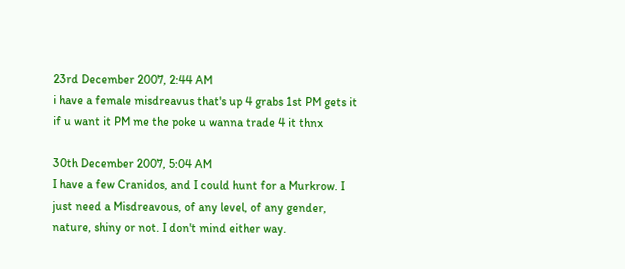23rd December 2007, 2:44 AM
i have a female misdreavus that's up 4 grabs 1st PM gets it if u want it PM me the poke u wanna trade 4 it thnx

30th December 2007, 5:04 AM
I have a few Cranidos, and I could hunt for a Murkrow. I just need a Misdreavous, of any level, of any gender, nature, shiny or not. I don't mind either way.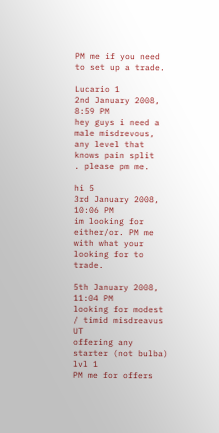PM me if you need to set up a trade.

Lucario 1
2nd January 2008, 8:59 PM
hey guys i need a male misdrevous, any level that knows pain split
. please pm me.

hi 5
3rd January 2008, 10:06 PM
im looking for either/or. PM me with what your looking for to trade.

5th January 2008, 11:04 PM
looking for modest / timid misdreavus UT
offering any starter (not bulba) lvl 1
PM me for offers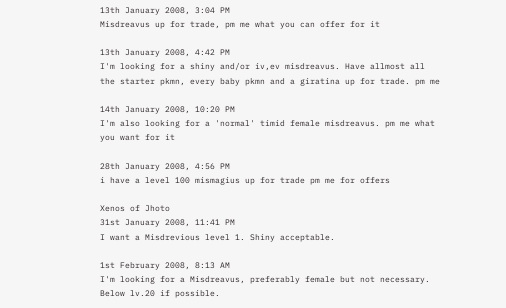13th January 2008, 3:04 PM
Misdreavus up for trade, pm me what you can offer for it

13th January 2008, 4:42 PM
I'm looking for a shiny and/or iv,ev misdreavus. Have allmost all the starter pkmn, every baby pkmn and a giratina up for trade. pm me

14th January 2008, 10:20 PM
I'm also looking for a 'normal' timid female misdreavus. pm me what you want for it

28th January 2008, 4:56 PM
i have a level 100 mismagius up for trade pm me for offers

Xenos of Jhoto
31st January 2008, 11:41 PM
I want a Misdrevious level 1. Shiny acceptable.

1st February 2008, 8:13 AM
I'm looking for a Misdreavus, preferably female but not necessary. Below lv.20 if possible.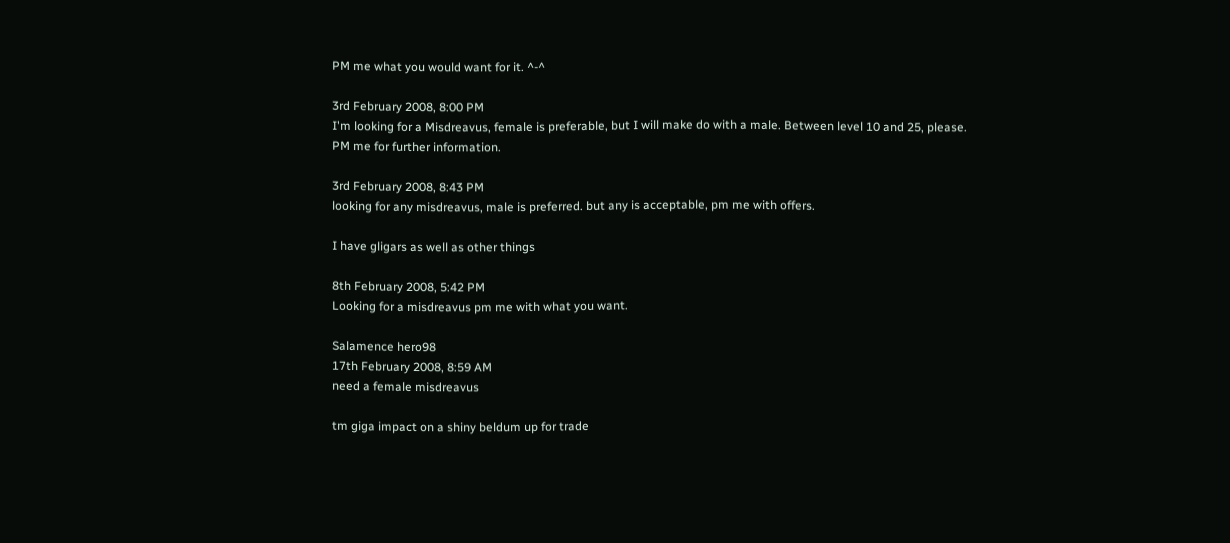PM me what you would want for it. ^-^

3rd February 2008, 8:00 PM
I'm looking for a Misdreavus, female is preferable, but I will make do with a male. Between level 10 and 25, please.
PM me for further information.

3rd February 2008, 8:43 PM
looking for any misdreavus, male is preferred. but any is acceptable, pm me with offers.

I have gligars as well as other things

8th February 2008, 5:42 PM
Looking for a misdreavus pm me with what you want.

Salamence hero98
17th February 2008, 8:59 AM
need a female misdreavus

tm giga impact on a shiny beldum up for trade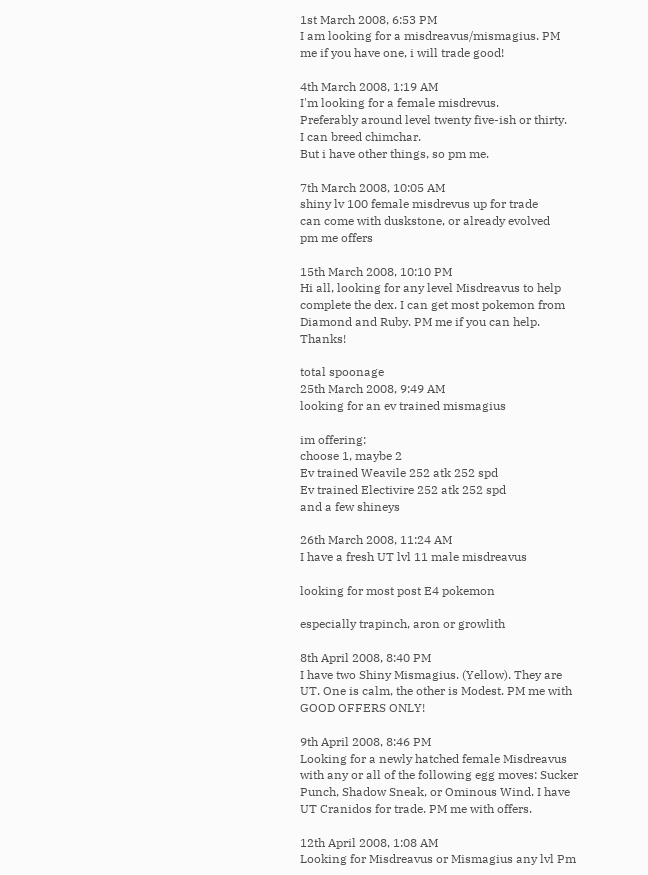1st March 2008, 6:53 PM
I am looking for a misdreavus/mismagius. PM me if you have one, i will trade good!

4th March 2008, 1:19 AM
I'm looking for a female misdrevus.
Preferably around level twenty five-ish or thirty.
I can breed chimchar.
But i have other things, so pm me.

7th March 2008, 10:05 AM
shiny lv 100 female misdrevus up for trade
can come with duskstone, or already evolved
pm me offers

15th March 2008, 10:10 PM
Hi all, looking for any level Misdreavus to help complete the dex. I can get most pokemon from Diamond and Ruby. PM me if you can help. Thanks!

total spoonage
25th March 2008, 9:49 AM
looking for an ev trained mismagius

im offering:
choose 1, maybe 2
Ev trained Weavile 252 atk 252 spd
Ev trained Electivire 252 atk 252 spd
and a few shineys

26th March 2008, 11:24 AM
I have a fresh UT lvl 11 male misdreavus

looking for most post E4 pokemon

especially trapinch, aron or growlith

8th April 2008, 8:40 PM
I have two Shiny Mismagius. (Yellow). They are UT. One is calm, the other is Modest. PM me with GOOD OFFERS ONLY!

9th April 2008, 8:46 PM
Looking for a newly hatched female Misdreavus with any or all of the following egg moves: Sucker Punch, Shadow Sneak, or Ominous Wind. I have UT Cranidos for trade. PM me with offers.

12th April 2008, 1:08 AM
Looking for Misdreavus or Mismagius any lvl Pm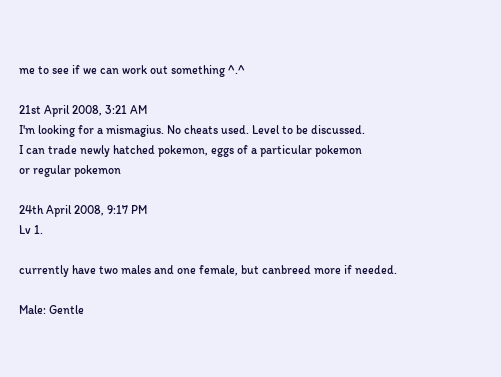me to see if we can work out something ^.^

21st April 2008, 3:21 AM
I'm looking for a mismagius. No cheats used. Level to be discussed.
I can trade newly hatched pokemon, eggs of a particular pokemon
or regular pokemon

24th April 2008, 9:17 PM
Lv 1.

currently have two males and one female, but canbreed more if needed.

Male: Gentle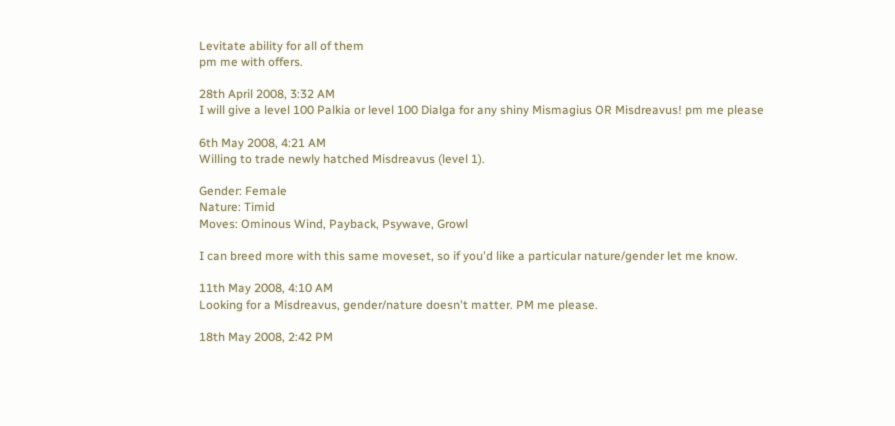Levitate ability for all of them
pm me with offers.

28th April 2008, 3:32 AM
I will give a level 100 Palkia or level 100 Dialga for any shiny Mismagius OR Misdreavus! pm me please

6th May 2008, 4:21 AM
Willing to trade newly hatched Misdreavus (level 1).

Gender: Female
Nature: Timid
Moves: Ominous Wind, Payback, Psywave, Growl

I can breed more with this same moveset, so if you'd like a particular nature/gender let me know.

11th May 2008, 4:10 AM
Looking for a Misdreavus, gender/nature doesn't matter. PM me please.

18th May 2008, 2:42 PM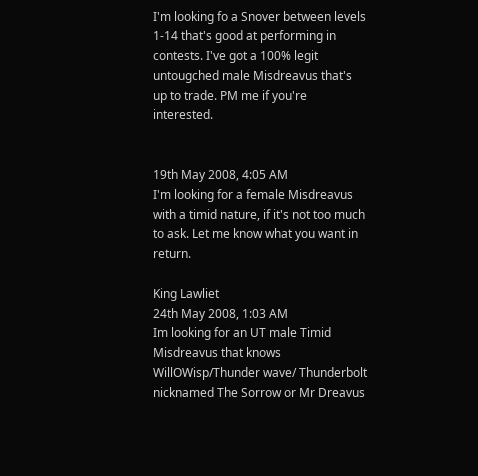I'm looking fo a Snover between levels 1-14 that's good at performing in contests. I've got a 100% legit untougched male Misdreavus that's up to trade. PM me if you're interested.


19th May 2008, 4:05 AM
I'm looking for a female Misdreavus with a timid nature, if it's not too much to ask. Let me know what you want in return.

King Lawliet
24th May 2008, 1:03 AM
Im looking for an UT male Timid Misdreavus that knows WillOWisp/Thunder wave/ Thunderbolt nicknamed The Sorrow or Mr Dreavus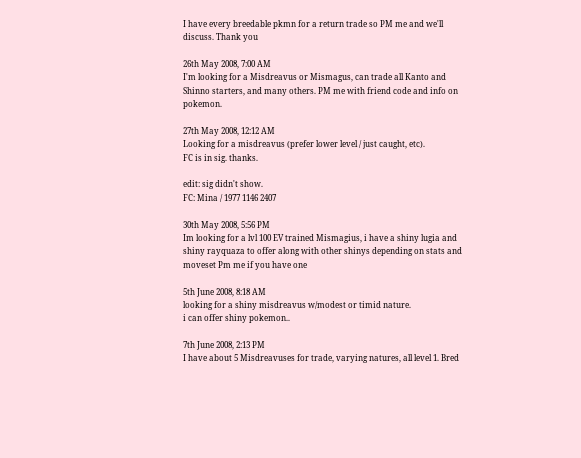I have every breedable pkmn for a return trade so PM me and we'll discuss. Thank you

26th May 2008, 7:00 AM
I'm looking for a Misdreavus or Mismagus, can trade all Kanto and Shinno starters, and many others. PM me with friend code and info on pokemon.

27th May 2008, 12:12 AM
Looking for a misdreavus (prefer lower level / just caught, etc).
FC is in sig. thanks.

edit: sig didn't show.
FC: Mina / 1977 1146 2407

30th May 2008, 5:56 PM
Im looking for a lvl 100 EV trained Mismagius, i have a shiny lugia and shiny rayquaza to offer along with other shinys depending on stats and moveset Pm me if you have one

5th June 2008, 8:18 AM
looking for a shiny misdreavus w/modest or timid nature.
i can offer shiny pokemon..

7th June 2008, 2:13 PM
I have about 5 Misdreavuses for trade, varying natures, all level 1. Bred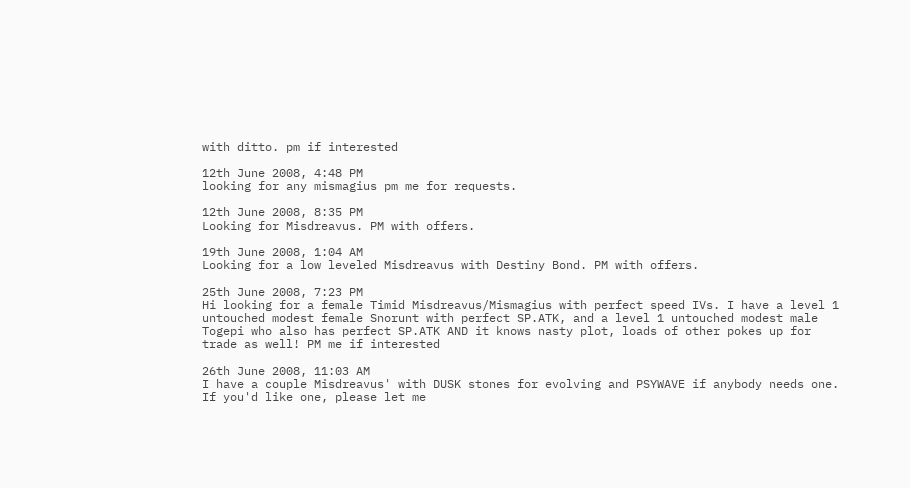with ditto. pm if interested

12th June 2008, 4:48 PM
looking for any mismagius pm me for requests.

12th June 2008, 8:35 PM
Looking for Misdreavus. PM with offers.

19th June 2008, 1:04 AM
Looking for a low leveled Misdreavus with Destiny Bond. PM with offers.

25th June 2008, 7:23 PM
Hi looking for a female Timid Misdreavus/Mismagius with perfect speed IVs. I have a level 1 untouched modest female Snorunt with perfect SP.ATK, and a level 1 untouched modest male Togepi who also has perfect SP.ATK AND it knows nasty plot, loads of other pokes up for trade as well! PM me if interested

26th June 2008, 11:03 AM
I have a couple Misdreavus' with DUSK stones for evolving and PSYWAVE if anybody needs one. If you'd like one, please let me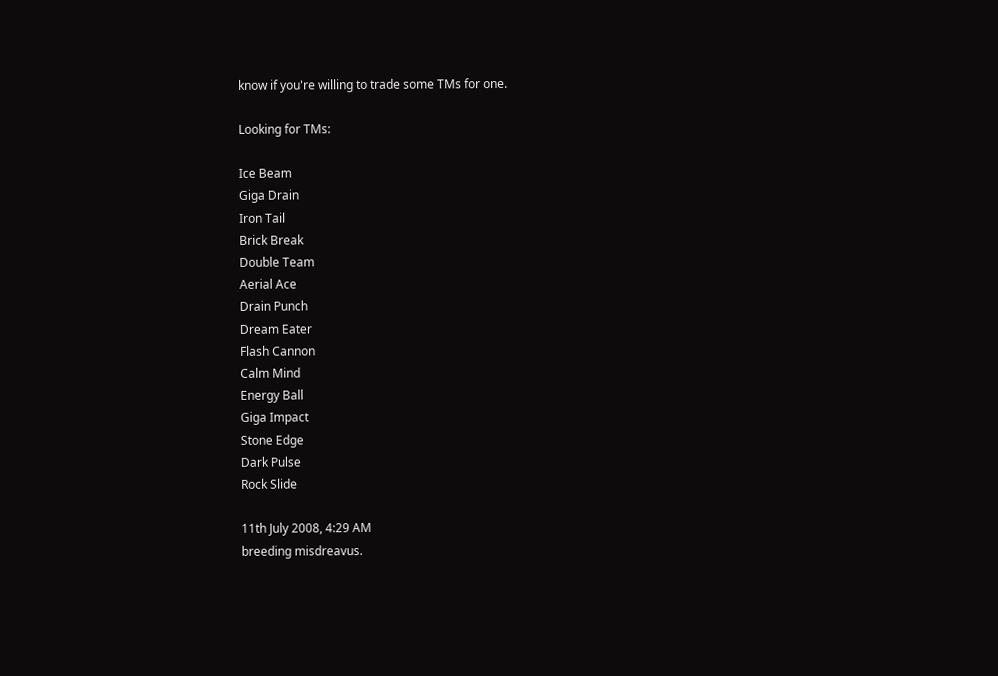know if you're willing to trade some TMs for one.

Looking for TMs:

Ice Beam
Giga Drain
Iron Tail
Brick Break
Double Team
Aerial Ace
Drain Punch
Dream Eater
Flash Cannon
Calm Mind
Energy Ball
Giga Impact
Stone Edge
Dark Pulse
Rock Slide

11th July 2008, 4:29 AM
breeding misdreavus.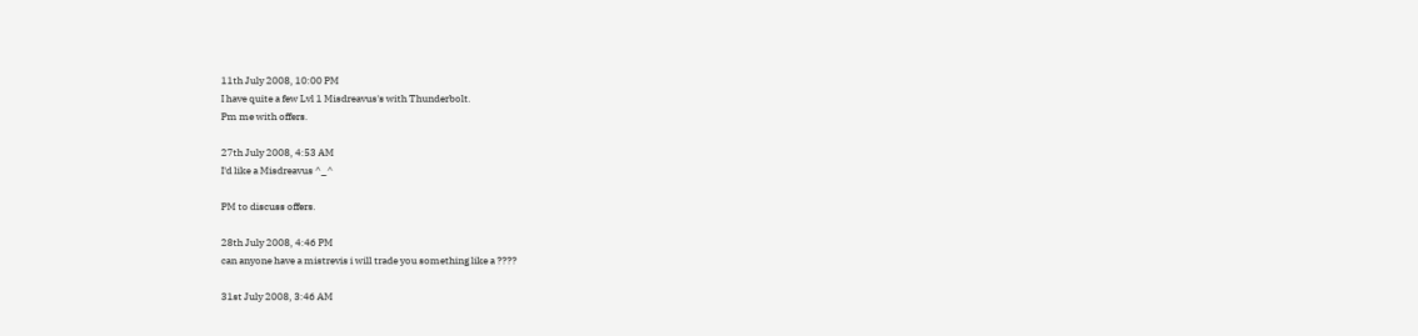11th July 2008, 10:00 PM
I have quite a few Lvl 1 Misdreavus's with Thunderbolt.
Pm me with offers.

27th July 2008, 4:53 AM
I'd like a Misdreavus ^_^

PM to discuss offers.

28th July 2008, 4:46 PM
can anyone have a mistrevis i will trade you something like a ????

31st July 2008, 3:46 AM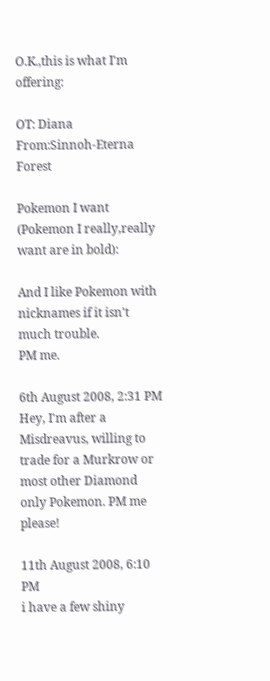O.K.,this is what I'm offering:

OT: Diana
From:Sinnoh-Eterna Forest

Pokemon I want (Pokemon I really,really want are in bold):

And I like Pokemon with nicknames if it isn't much trouble.
PM me.

6th August 2008, 2:31 PM
Hey, I'm after a Misdreavus, willing to trade for a Murkrow or most other Diamond only Pokemon. PM me please!

11th August 2008, 6:10 PM
i have a few shiny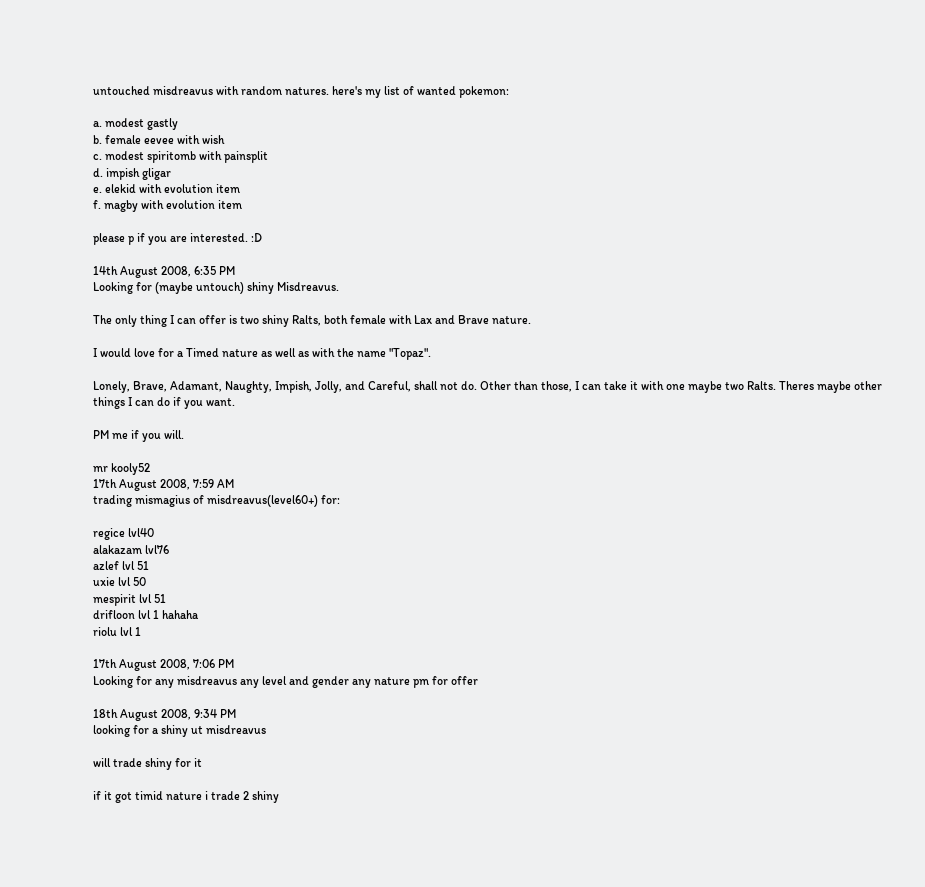untouched misdreavus with random natures. here's my list of wanted pokemon:

a. modest gastly
b. female eevee with wish
c. modest spiritomb with painsplit
d. impish gligar
e. elekid with evolution item
f. magby with evolution item

please p if you are interested. :D

14th August 2008, 6:35 PM
Looking for (maybe untouch) shiny Misdreavus.

The only thing I can offer is two shiny Ralts, both female with Lax and Brave nature.

I would love for a Timed nature as well as with the name "Topaz".

Lonely, Brave, Adamant, Naughty, Impish, Jolly, and Careful, shall not do. Other than those, I can take it with one maybe two Ralts. Theres maybe other things I can do if you want.

PM me if you will.

mr kooly52
17th August 2008, 7:59 AM
trading mismagius of misdreavus(level60+) for:

regice lvl40
alakazam lvl76
azlef lvl 51
uxie lvl 50
mespirit lvl 51
drifloon lvl 1 hahaha
riolu lvl 1

17th August 2008, 7:06 PM
Looking for any misdreavus any level and gender any nature pm for offer

18th August 2008, 9:34 PM
looking for a shiny ut misdreavus

will trade shiny for it

if it got timid nature i trade 2 shiny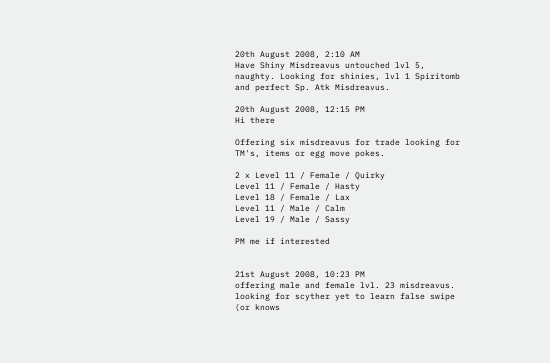20th August 2008, 2:10 AM
Have Shiny Misdreavus untouched lvl 5, naughty. Looking for shinies, lvl 1 Spiritomb and perfect Sp. Atk Misdreavus.

20th August 2008, 12:15 PM
Hi there

Offering six misdreavus for trade looking for TM's, items or egg move pokes.

2 x Level 11 / Female / Quirky
Level 11 / Female / Hasty
Level 18 / Female / Lax
Level 11 / Male / Calm
Level 19 / Male / Sassy

PM me if interested


21st August 2008, 10:23 PM
offering male and female lvl. 23 misdreavus. looking for scyther yet to learn false swipe (or knows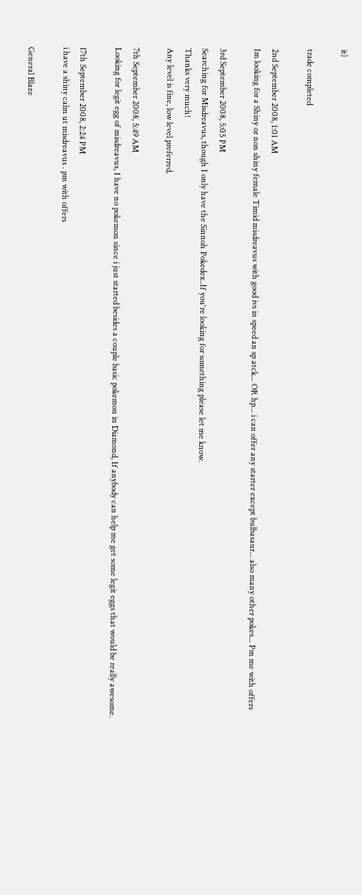it)

trade completed

2nd September 2008, 1:01 AM
Im looking for a Shiny or non shiny female Timid misdreavus with good ivs in speed an sp atck... OR hp... i can offer any starter except bulbasaur... also many other pokes... Pm me with offers

3rd September 2008, 5:05 PM
Searching for Misdreavus, though I only have the Sinnoh Pokedex..If you're looking for something please let me know.
Thanks very much!
Any level is fine, low level preferred.

7th September 2008, 5:49 AM
Looking for legit egg of misdreavus, I have no pokemon since i just started besides a couple basic pokemon in Diamond, If anybody can help me get some legit eggs that would be really awesome.

17th September 2008, 2:24 PM
i have a shiny calm ut misdreavus . pm with offers

General Blaze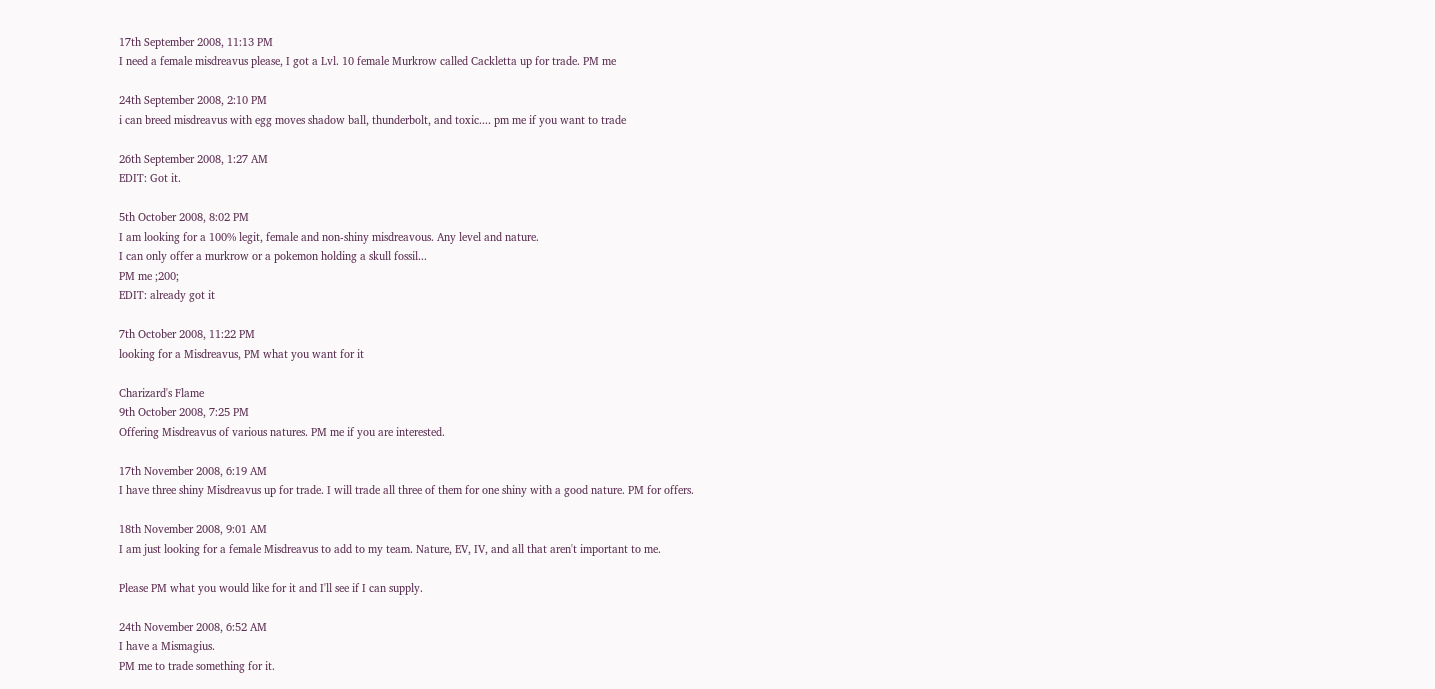17th September 2008, 11:13 PM
I need a female misdreavus please, I got a Lvl. 10 female Murkrow called Cackletta up for trade. PM me

24th September 2008, 2:10 PM
i can breed misdreavus with egg moves shadow ball, thunderbolt, and toxic.... pm me if you want to trade

26th September 2008, 1:27 AM
EDIT: Got it.

5th October 2008, 8:02 PM
I am looking for a 100% legit, female and non-shiny misdreavous. Any level and nature.
I can only offer a murkrow or a pokemon holding a skull fossil...
PM me ;200;
EDIT: already got it

7th October 2008, 11:22 PM
looking for a Misdreavus, PM what you want for it

Charizard's Flame
9th October 2008, 7:25 PM
Offering Misdreavus of various natures. PM me if you are interested.

17th November 2008, 6:19 AM
I have three shiny Misdreavus up for trade. I will trade all three of them for one shiny with a good nature. PM for offers.

18th November 2008, 9:01 AM
I am just looking for a female Misdreavus to add to my team. Nature, EV, IV, and all that aren't important to me.

Please PM what you would like for it and I'll see if I can supply.

24th November 2008, 6:52 AM
I have a Mismagius.
PM me to trade something for it.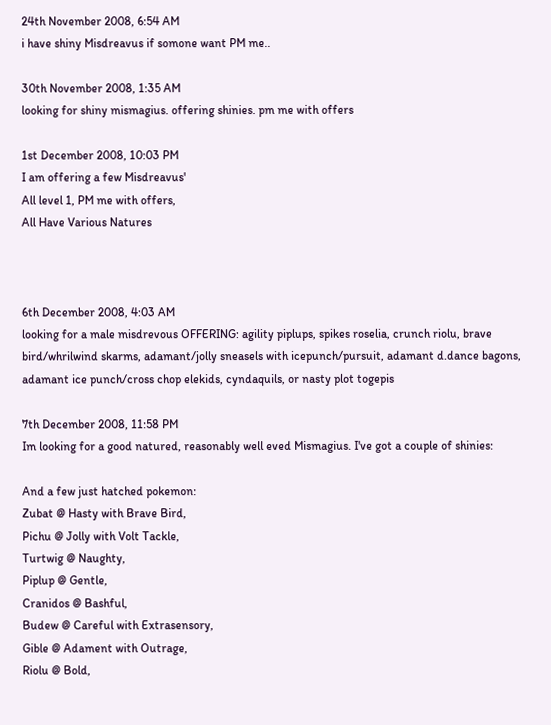24th November 2008, 6:54 AM
i have shiny Misdreavus if somone want PM me..

30th November 2008, 1:35 AM
looking for shiny mismagius. offering shinies. pm me with offers

1st December 2008, 10:03 PM
I am offering a few Misdreavus'
All level 1, PM me with offers,
All Have Various Natures



6th December 2008, 4:03 AM
looking for a male misdrevous OFFERING: agility piplups, spikes roselia, crunch riolu, brave bird/whrilwind skarms, adamant/jolly sneasels with icepunch/pursuit, adamant d.dance bagons, adamant ice punch/cross chop elekids, cyndaquils, or nasty plot togepis

7th December 2008, 11:58 PM
Im looking for a good natured, reasonably well eved Mismagius. I've got a couple of shinies:

And a few just hatched pokemon:
Zubat @ Hasty with Brave Bird,
Pichu @ Jolly with Volt Tackle,
Turtwig @ Naughty,
Piplup @ Gentle,
Cranidos @ Bashful,
Budew @ Careful with Extrasensory,
Gible @ Adament with Outrage,
Riolu @ Bold,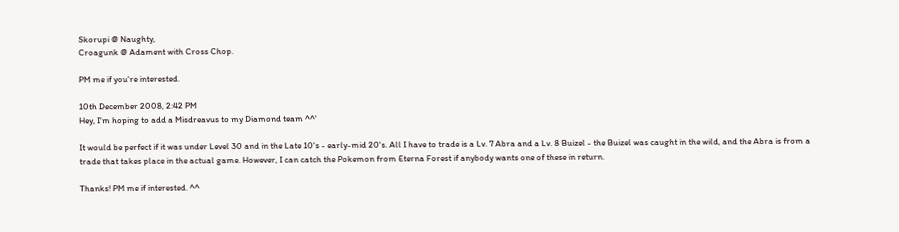Skorupi @ Naughty,
Croagunk @ Adament with Cross Chop.

PM me if you're interested.

10th December 2008, 2:42 PM
Hey, I'm hoping to add a Misdreavus to my Diamond team ^^'

It would be perfect if it was under Level 30 and in the Late 10's - early-mid 20's. All I have to trade is a Lv. 7 Abra and a Lv. 8 Buizel - the Buizel was caught in the wild, and the Abra is from a trade that takes place in the actual game. However, I can catch the Pokemon from Eterna Forest if anybody wants one of these in return.

Thanks! PM me if interested. ^^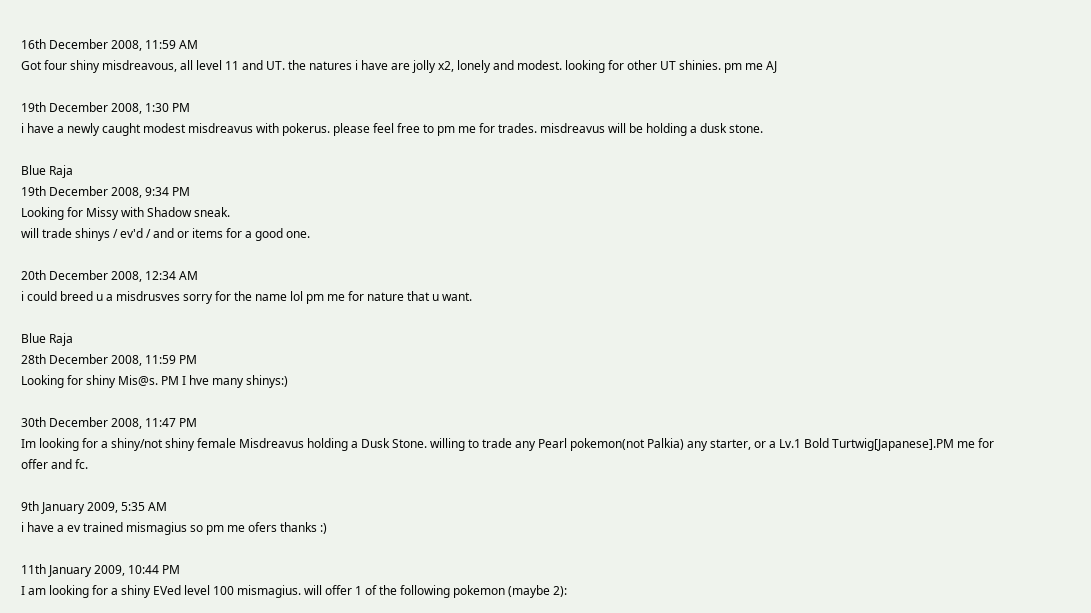16th December 2008, 11:59 AM
Got four shiny misdreavous, all level 11 and UT. the natures i have are jolly x2, lonely and modest. looking for other UT shinies. pm me AJ

19th December 2008, 1:30 PM
i have a newly caught modest misdreavus with pokerus. please feel free to pm me for trades. misdreavus will be holding a dusk stone.

Blue Raja
19th December 2008, 9:34 PM
Looking for Missy with Shadow sneak.
will trade shinys / ev'd / and or items for a good one.

20th December 2008, 12:34 AM
i could breed u a misdrusves sorry for the name lol pm me for nature that u want.

Blue Raja
28th December 2008, 11:59 PM
Looking for shiny Mis@s. PM I hve many shinys:)

30th December 2008, 11:47 PM
Im looking for a shiny/not shiny female Misdreavus holding a Dusk Stone. willing to trade any Pearl pokemon(not Palkia) any starter, or a Lv.1 Bold Turtwig[Japanese].PM me for offer and fc.

9th January 2009, 5:35 AM
i have a ev trained mismagius so pm me ofers thanks :)

11th January 2009, 10:44 PM
I am looking for a shiny EVed level 100 mismagius. will offer 1 of the following pokemon (maybe 2):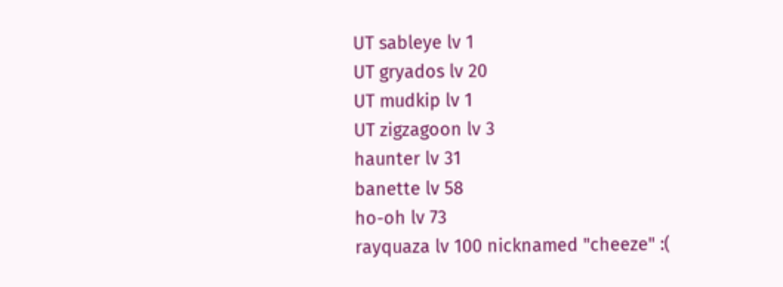UT sableye lv 1
UT gryados lv 20
UT mudkip lv 1
UT zigzagoon lv 3
haunter lv 31
banette lv 58
ho-oh lv 73
rayquaza lv 100 nicknamed "cheeze" :(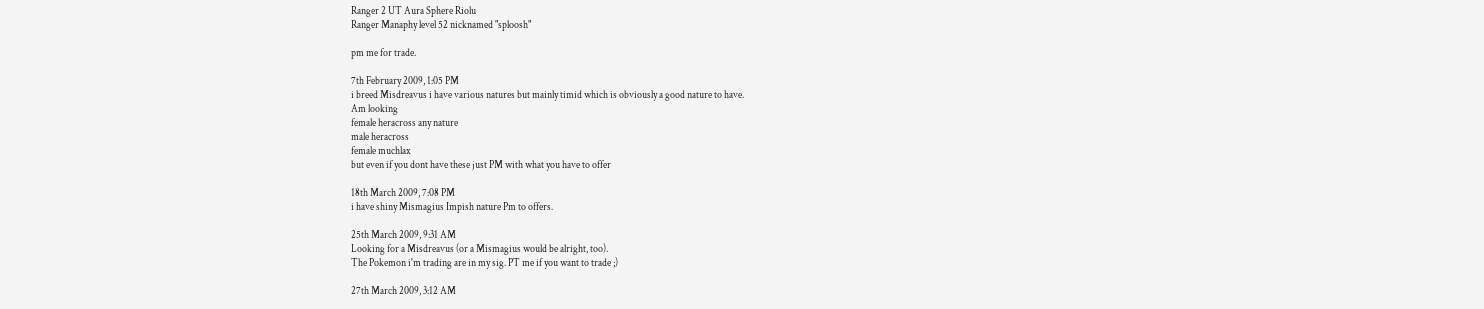Ranger 2 UT Aura Sphere Riolu
Ranger Manaphy level 52 nicknamed "sploosh"

pm me for trade.

7th February 2009, 1:05 PM
i breed Misdreavus i have various natures but mainly timid which is obviously a good nature to have.
Am looking
female heracross any nature
male heracross
female muchlax
but even if you dont have these just PM with what you have to offer

18th March 2009, 7:08 PM
i have shiny Mismagius Impish nature Pm to offers.

25th March 2009, 9:31 AM
Looking for a Misdreavus (or a Mismagius would be alright, too).
The Pokemon i'm trading are in my sig. PT me if you want to trade ;)

27th March 2009, 3:12 AM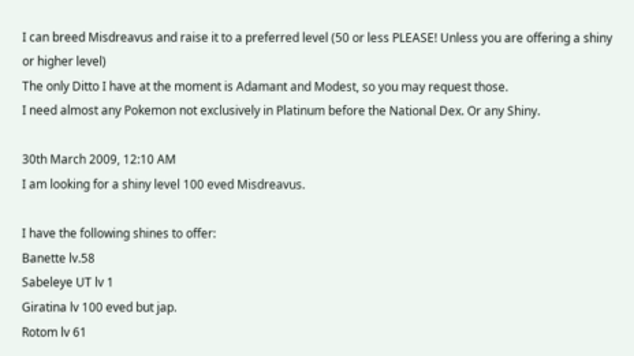I can breed Misdreavus and raise it to a preferred level (50 or less PLEASE! Unless you are offering a shiny or higher level)
The only Ditto I have at the moment is Adamant and Modest, so you may request those.
I need almost any Pokemon not exclusively in Platinum before the National Dex. Or any Shiny.

30th March 2009, 12:10 AM
I am looking for a shiny level 100 eved Misdreavus.

I have the following shines to offer:
Banette lv.58
Sabeleye UT lv 1
Giratina lv 100 eved but jap.
Rotom lv 61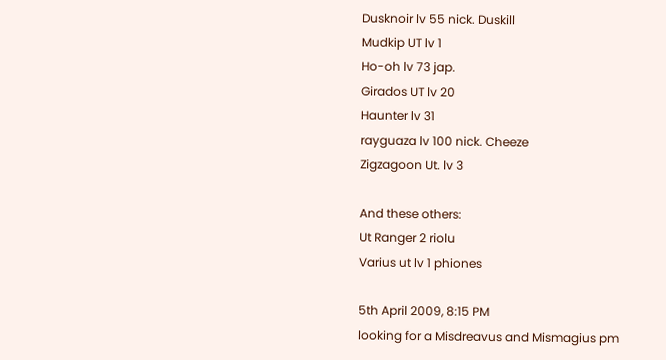Dusknoir lv 55 nick. Duskill
Mudkip UT lv 1
Ho-oh lv 73 jap.
Girados UT lv 20
Haunter lv 31
rayguaza lv 100 nick. Cheeze
Zigzagoon Ut. lv 3

And these others:
Ut Ranger 2 riolu
Varius ut lv 1 phiones

5th April 2009, 8:15 PM
looking for a Misdreavus and Mismagius pm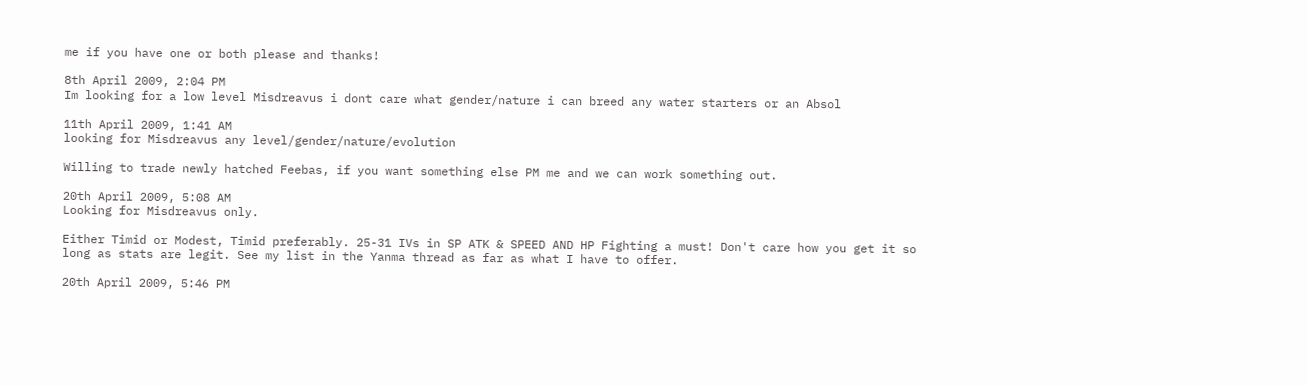me if you have one or both please and thanks!

8th April 2009, 2:04 PM
Im looking for a low level Misdreavus i dont care what gender/nature i can breed any water starters or an Absol

11th April 2009, 1:41 AM
looking for Misdreavus any level/gender/nature/evolution

Willing to trade newly hatched Feebas, if you want something else PM me and we can work something out.

20th April 2009, 5:08 AM
Looking for Misdreavus only.

Either Timid or Modest, Timid preferably. 25-31 IVs in SP ATK & SPEED AND HP Fighting a must! Don't care how you get it so long as stats are legit. See my list in the Yanma thread as far as what I have to offer.

20th April 2009, 5:46 PM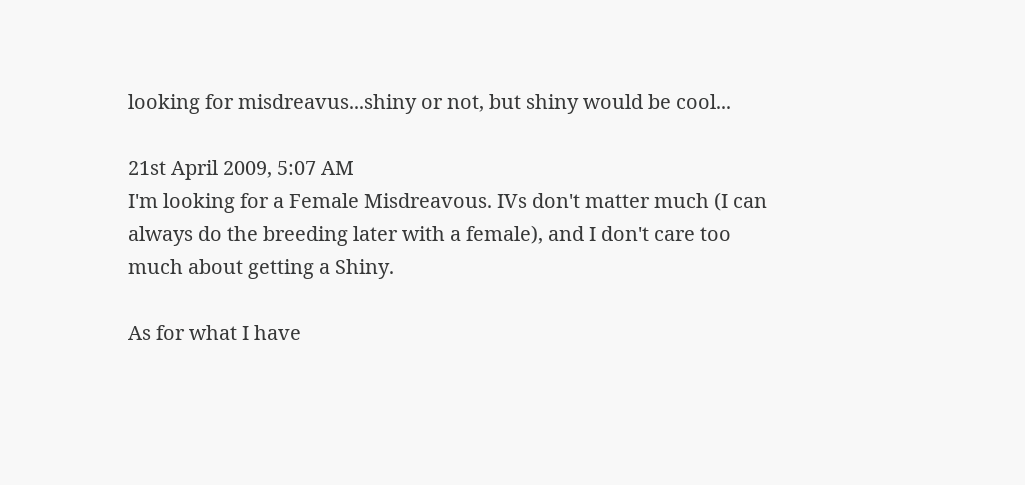looking for misdreavus...shiny or not, but shiny would be cool...

21st April 2009, 5:07 AM
I'm looking for a Female Misdreavous. IVs don't matter much (I can always do the breeding later with a female), and I don't care too much about getting a Shiny.

As for what I have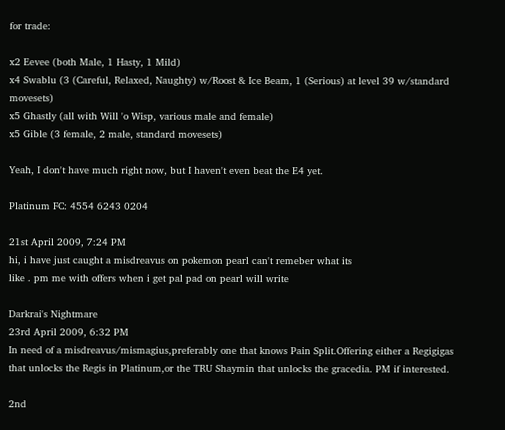for trade:

x2 Eevee (both Male, 1 Hasty, 1 Mild)
x4 Swablu (3 (Careful, Relaxed, Naughty) w/Roost & Ice Beam, 1 (Serious) at level 39 w/standard movesets)
x5 Ghastly (all with Will 'o Wisp, various male and female)
x5 Gible (3 female, 2 male, standard movesets)

Yeah, I don't have much right now, but I haven't even beat the E4 yet.

Platinum FC: 4554 6243 0204

21st April 2009, 7:24 PM
hi, i have just caught a misdreavus on pokemon pearl can't remeber what its
like . pm me with offers when i get pal pad on pearl will write

Darkrai's Nightmare
23rd April 2009, 6:32 PM
In need of a misdreavus/mismagius,preferably one that knows Pain Split.Offering either a Regigigas that unlocks the Regis in Platinum,or the TRU Shaymin that unlocks the gracedia. PM if interested.

2nd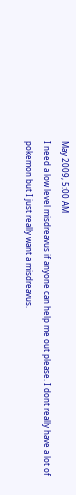May 2009, 5:00 AM
I need a low level misdreavus if anyone can help me out please. I dont really have a lot of pokemon but I just really want a misdreavus.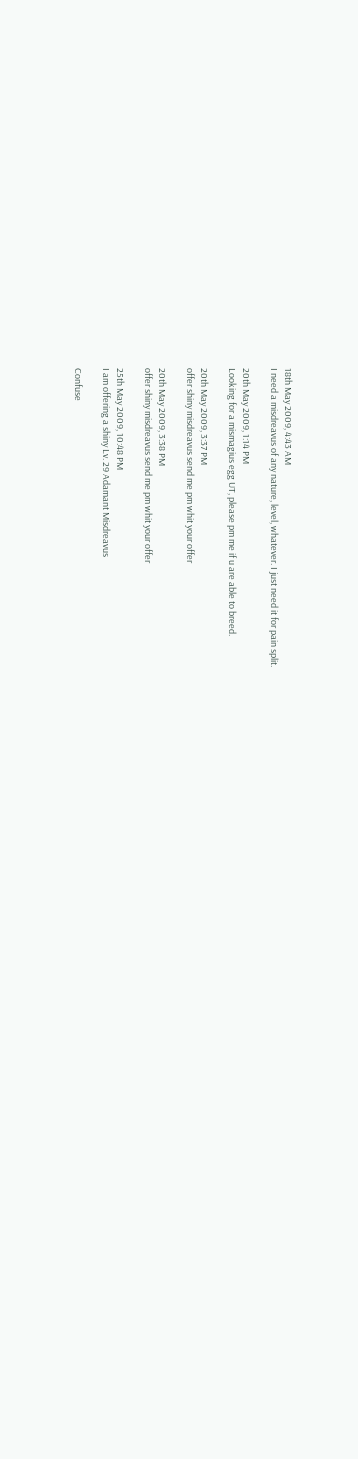18th May 2009, 4:43 AM
I need a misdreavus of any nature, level, whatever. I just need it for pain split.

20th May 2009, 1:14 PM
Looking for a mismagius egg UT, please pm me if u are able to breed.

20th May 2009, 3:37 PM
offer shiny misdreavus send me pm whit your offer

20th May 2009, 3:38 PM
offer shiny misdreavus send me pm whit your offer

25th May 2009, 10:48 PM
I am offering a shiny Lv. 29 Adamant Misdreavus

Confuse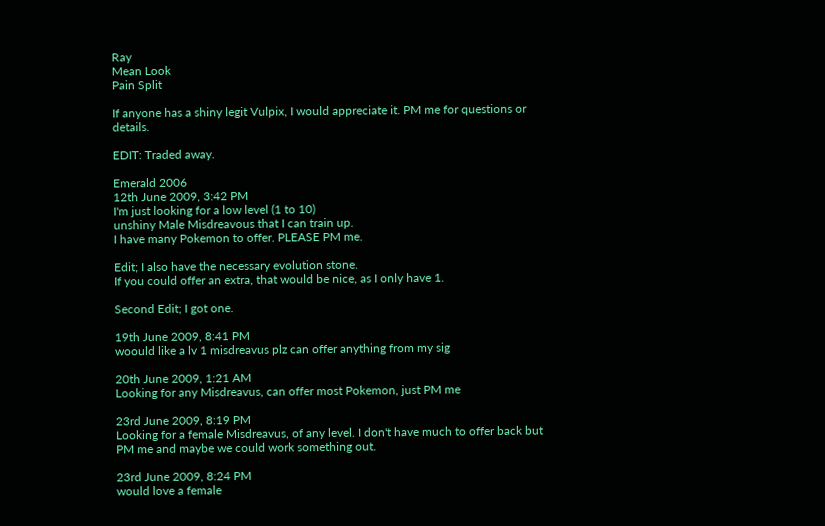Ray
Mean Look
Pain Split

If anyone has a shiny legit Vulpix, I would appreciate it. PM me for questions or details.

EDIT: Traded away.

Emerald 2006
12th June 2009, 3:42 PM
I'm just looking for a low level (1 to 10)
unshiny Male Misdreavous that I can train up.
I have many Pokemon to offer. PLEASE PM me.

Edit; I also have the necessary evolution stone.
If you could offer an extra, that would be nice, as I only have 1.

Second Edit; I got one.

19th June 2009, 8:41 PM
woould like a lv 1 misdreavus plz can offer anything from my sig

20th June 2009, 1:21 AM
Looking for any Misdreavus, can offer most Pokemon, just PM me

23rd June 2009, 8:19 PM
Looking for a female Misdreavus, of any level. I don't have much to offer back but PM me and maybe we could work something out.

23rd June 2009, 8:24 PM
would love a female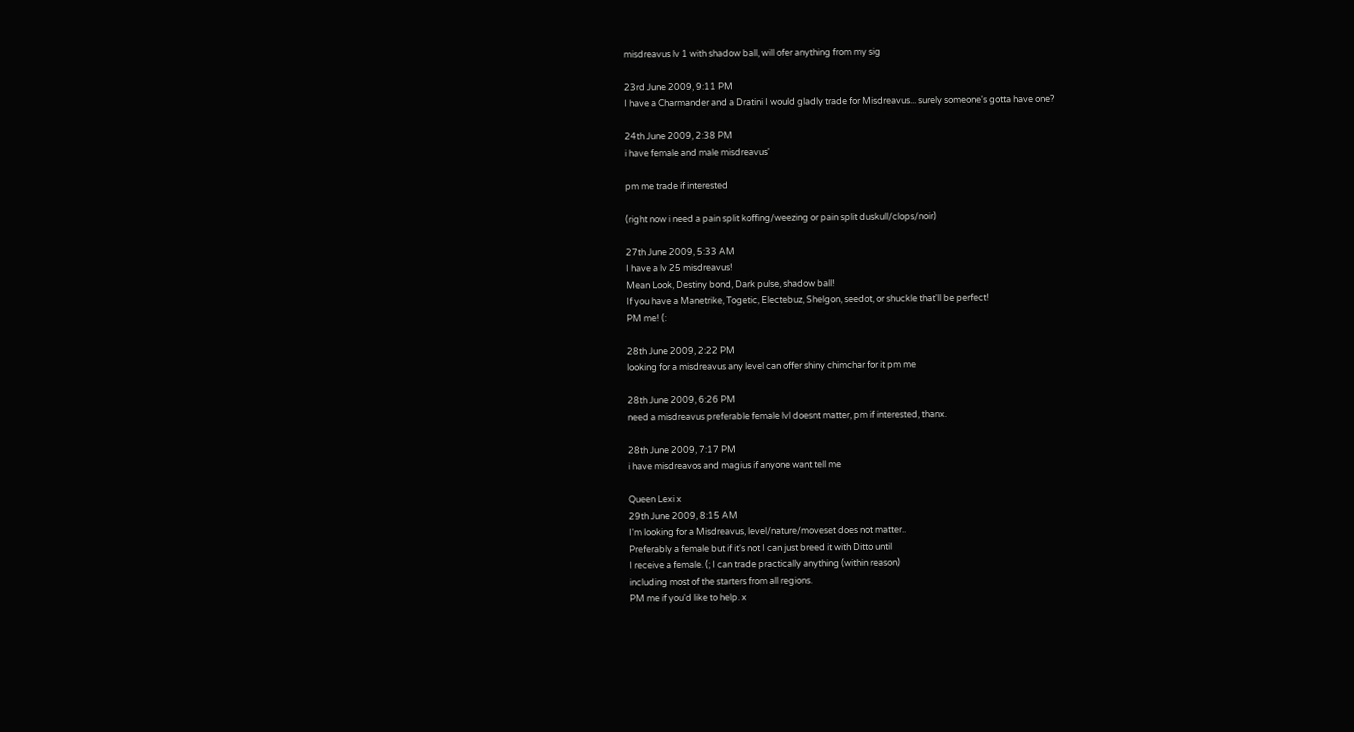misdreavus lv 1 with shadow ball, will ofer anything from my sig

23rd June 2009, 9:11 PM
I have a Charmander and a Dratini I would gladly trade for Misdreavus... surely someone's gotta have one?

24th June 2009, 2:38 PM
i have female and male misdreavus'

pm me trade if interested

(right now i need a pain split koffing/weezing or pain split duskull/clops/noir)

27th June 2009, 5:33 AM
I have a lv 25 misdreavus!
Mean Look, Destiny bond, Dark pulse, shadow ball!
If you have a Manetrike, Togetic, Electebuz, Shelgon, seedot, or shuckle that'll be perfect!
PM me! (:

28th June 2009, 2:22 PM
looking for a misdreavus any level can offer shiny chimchar for it pm me

28th June 2009, 6:26 PM
need a misdreavus preferable female lvl doesnt matter, pm if interested, thanx.

28th June 2009, 7:17 PM
i have misdreavos and magius if anyone want tell me

Queen Lexi x
29th June 2009, 8:15 AM
I'm looking for a Misdreavus, level/nature/moveset does not matter..
Preferably a female but if it's not I can just breed it with Ditto until
I receive a female. (; I can trade practically anything (within reason)
including most of the starters from all regions.
PM me if you'd like to help. x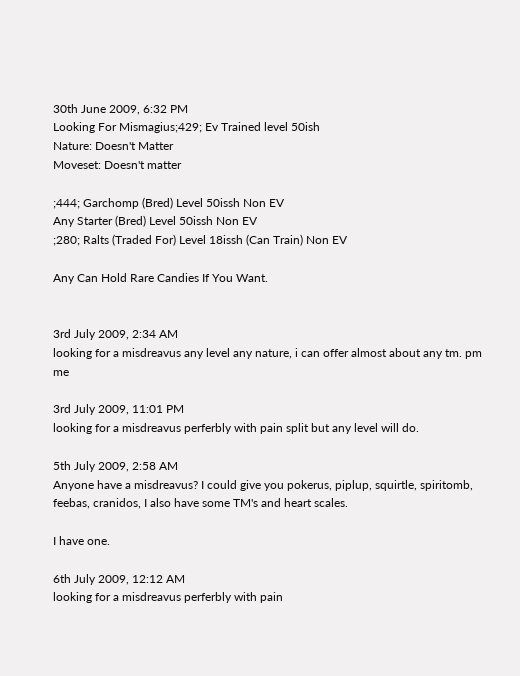30th June 2009, 6:32 PM
Looking For Mismagius;429; Ev Trained level 50ish
Nature: Doesn't Matter
Moveset: Doesn't matter

;444; Garchomp (Bred) Level 50issh Non EV
Any Starter (Bred) Level 50issh Non EV
;280; Ralts (Traded For) Level 18issh (Can Train) Non EV

Any Can Hold Rare Candies If You Want.


3rd July 2009, 2:34 AM
looking for a misdreavus any level any nature, i can offer almost about any tm. pm me

3rd July 2009, 11:01 PM
looking for a misdreavus perferbly with pain split but any level will do.

5th July 2009, 2:58 AM
Anyone have a misdreavus? I could give you pokerus, piplup, squirtle, spiritomb, feebas, cranidos, I also have some TM's and heart scales.

I have one.

6th July 2009, 12:12 AM
looking for a misdreavus perferbly with pain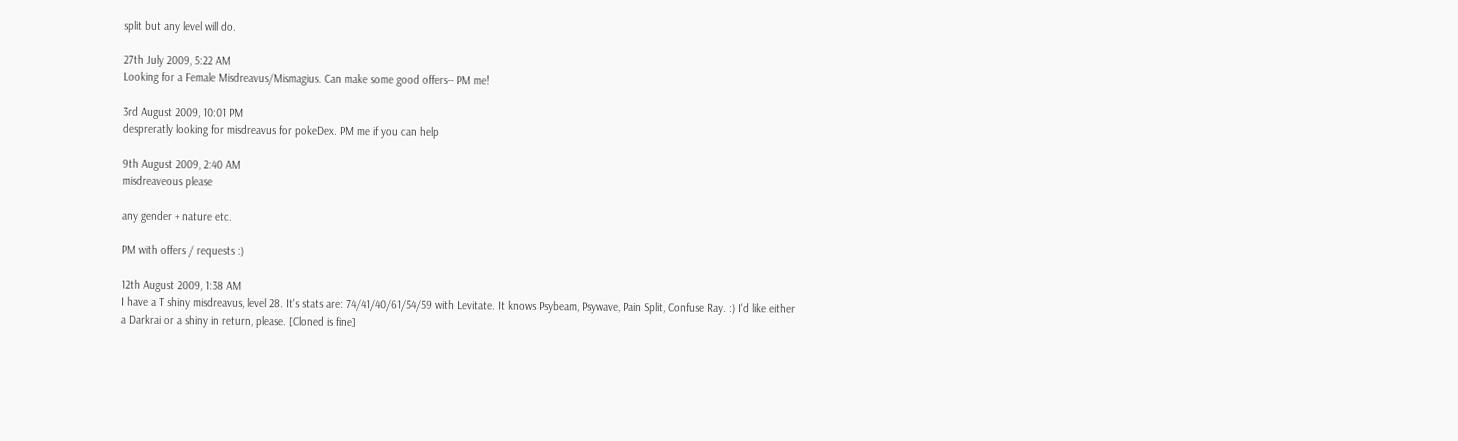split but any level will do.

27th July 2009, 5:22 AM
Looking for a Female Misdreavus/Mismagius. Can make some good offers-- PM me!

3rd August 2009, 10:01 PM
despreratly looking for misdreavus for pokeDex. PM me if you can help

9th August 2009, 2:40 AM
misdreaveous please

any gender + nature etc.

PM with offers / requests :)

12th August 2009, 1:38 AM
I have a T shiny misdreavus, level 28. It's stats are: 74/41/40/61/54/59 with Levitate. It knows Psybeam, Psywave, Pain Split, Confuse Ray. :) I'd like either a Darkrai or a shiny in return, please. [Cloned is fine]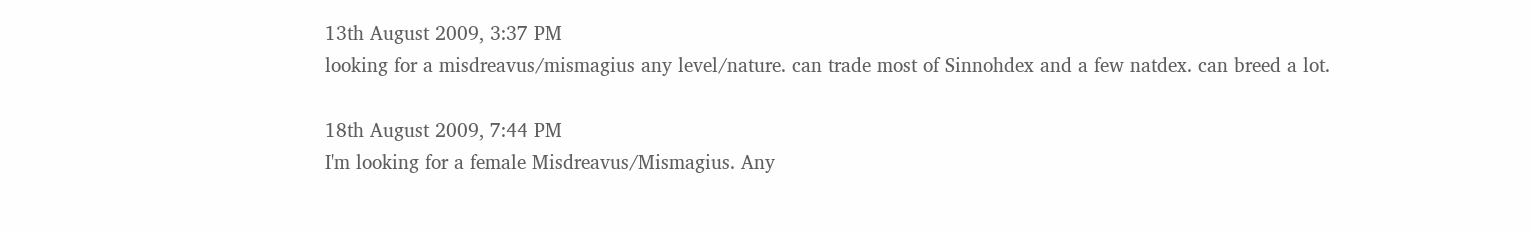13th August 2009, 3:37 PM
looking for a misdreavus/mismagius any level/nature. can trade most of Sinnohdex and a few natdex. can breed a lot.

18th August 2009, 7:44 PM
I'm looking for a female Misdreavus/Mismagius. Any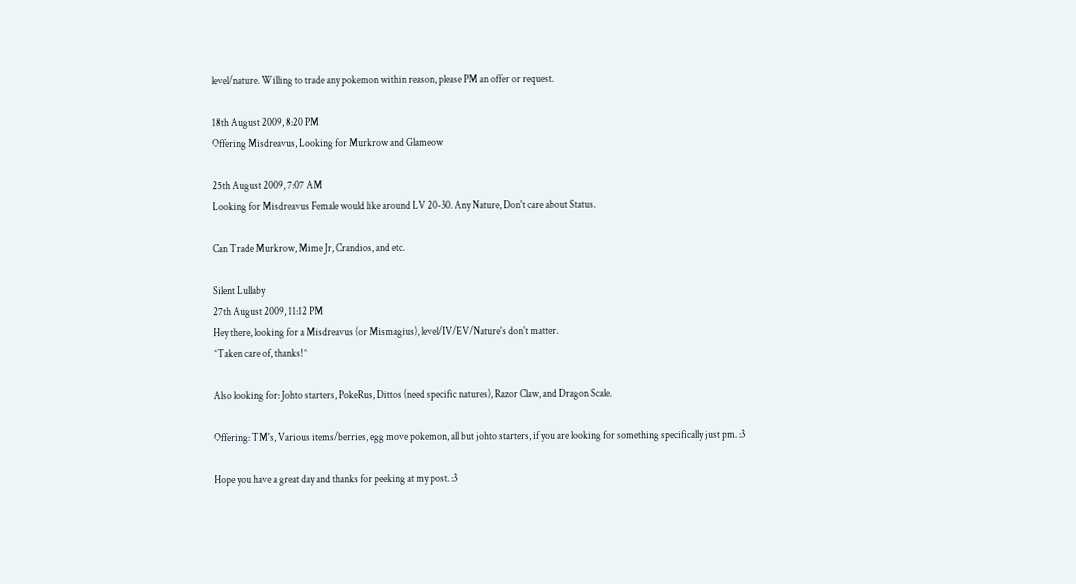level/nature. Willing to trade any pokemon within reason, please PM an offer or request.

18th August 2009, 8:20 PM
Offering Misdreavus, Looking for Murkrow and Glameow

25th August 2009, 7:07 AM
Looking for Misdreavus Female would like around LV 20-30. Any Nature, Don't care about Status.

Can Trade Murkrow, Mime Jr, Crandios, and etc.

Silent Lullaby
27th August 2009, 11:12 PM
Hey there, looking for a Misdreavus (or Mismagius), level/IV/EV/Nature's don't matter.
^Taken care of, thanks!^

Also looking for: Johto starters, PokeRus, Dittos (need specific natures), Razor Claw, and Dragon Scale.

Offering: TM's, Various items/berries, egg move pokemon, all but johto starters, if you are looking for something specifically just pm. :3

Hope you have a great day and thanks for peeking at my post. :3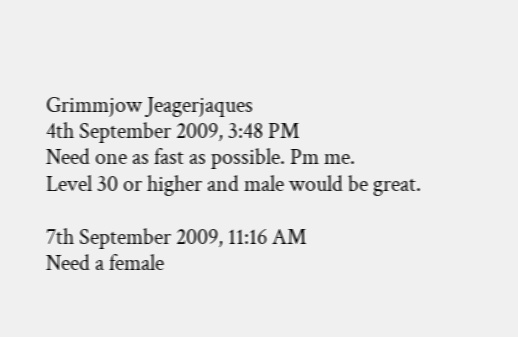Grimmjow Jeagerjaques
4th September 2009, 3:48 PM
Need one as fast as possible. Pm me.
Level 30 or higher and male would be great.

7th September 2009, 11:16 AM
Need a female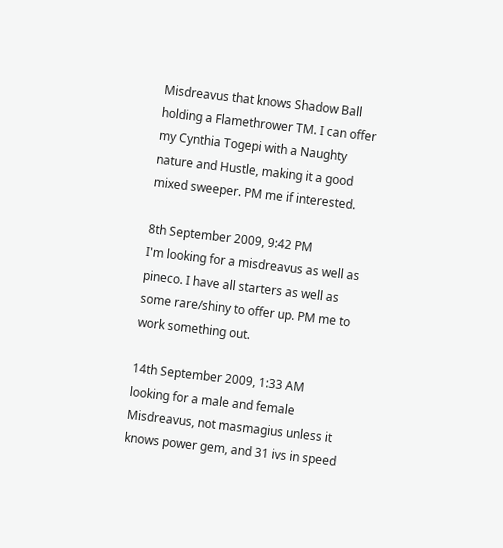Misdreavus that knows Shadow Ball holding a Flamethrower TM. I can offer my Cynthia Togepi with a Naughty nature and Hustle, making it a good mixed sweeper. PM me if interested.

8th September 2009, 9:42 PM
I'm looking for a misdreavus as well as pineco. I have all starters as well as some rare/shiny to offer up. PM me to work something out.

14th September 2009, 1:33 AM
looking for a male and female Misdreavus, not masmagius unless it knows power gem, and 31 ivs in speed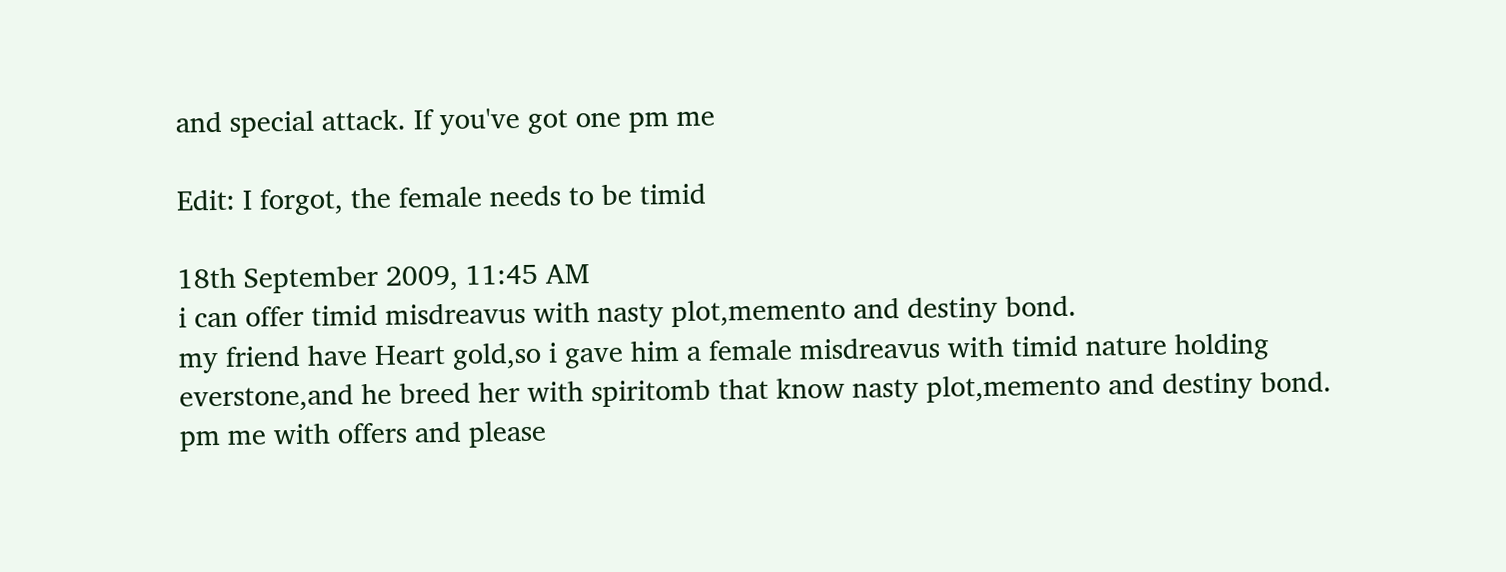and special attack. If you've got one pm me

Edit: I forgot, the female needs to be timid

18th September 2009, 11:45 AM
i can offer timid misdreavus with nasty plot,memento and destiny bond.
my friend have Heart gold,so i gave him a female misdreavus with timid nature holding everstone,and he breed her with spiritomb that know nasty plot,memento and destiny bond.
pm me with offers and please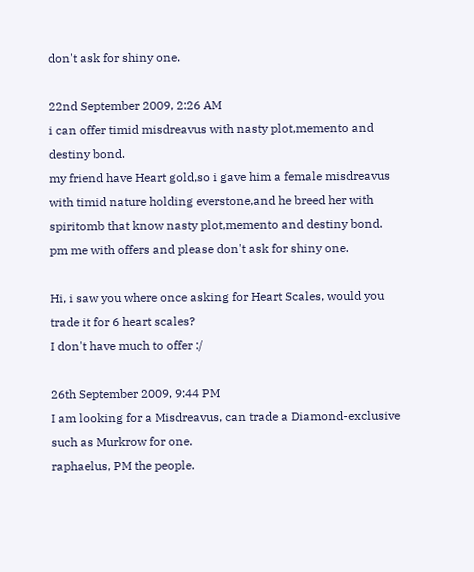don't ask for shiny one.

22nd September 2009, 2:26 AM
i can offer timid misdreavus with nasty plot,memento and destiny bond.
my friend have Heart gold,so i gave him a female misdreavus with timid nature holding everstone,and he breed her with spiritomb that know nasty plot,memento and destiny bond.
pm me with offers and please don't ask for shiny one.

Hi, i saw you where once asking for Heart Scales, would you trade it for 6 heart scales?
I don't have much to offer :/

26th September 2009, 9:44 PM
I am looking for a Misdreavus, can trade a Diamond-exclusive such as Murkrow for one.
raphaelus, PM the people.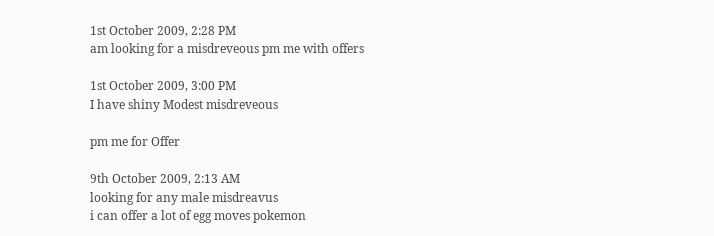1st October 2009, 2:28 PM
am looking for a misdreveous pm me with offers

1st October 2009, 3:00 PM
I have shiny Modest misdreveous

pm me for Offer

9th October 2009, 2:13 AM
looking for any male misdreavus
i can offer a lot of egg moves pokemon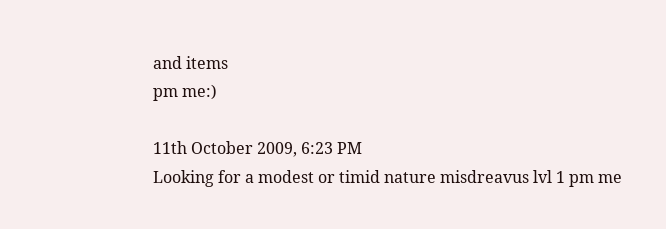and items
pm me:)

11th October 2009, 6:23 PM
Looking for a modest or timid nature misdreavus lvl 1 pm me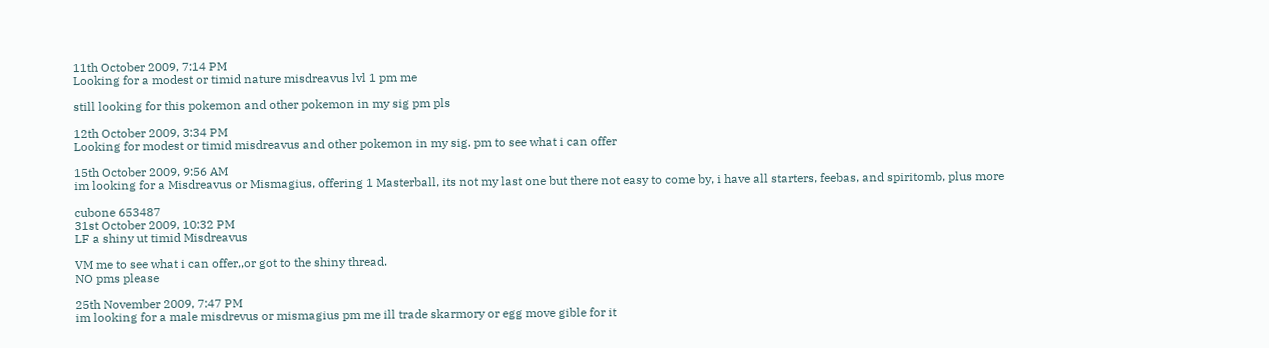11th October 2009, 7:14 PM
Looking for a modest or timid nature misdreavus lvl 1 pm me

still looking for this pokemon and other pokemon in my sig pm pls

12th October 2009, 3:34 PM
Looking for modest or timid misdreavus and other pokemon in my sig. pm to see what i can offer

15th October 2009, 9:56 AM
im looking for a Misdreavus or Mismagius, offering 1 Masterball, its not my last one but there not easy to come by, i have all starters, feebas, and spiritomb, plus more

cubone 653487
31st October 2009, 10:32 PM
LF a shiny ut timid Misdreavus

VM me to see what i can offer,,or got to the shiny thread.
NO pms please

25th November 2009, 7:47 PM
im looking for a male misdrevus or mismagius pm me ill trade skarmory or egg move gible for it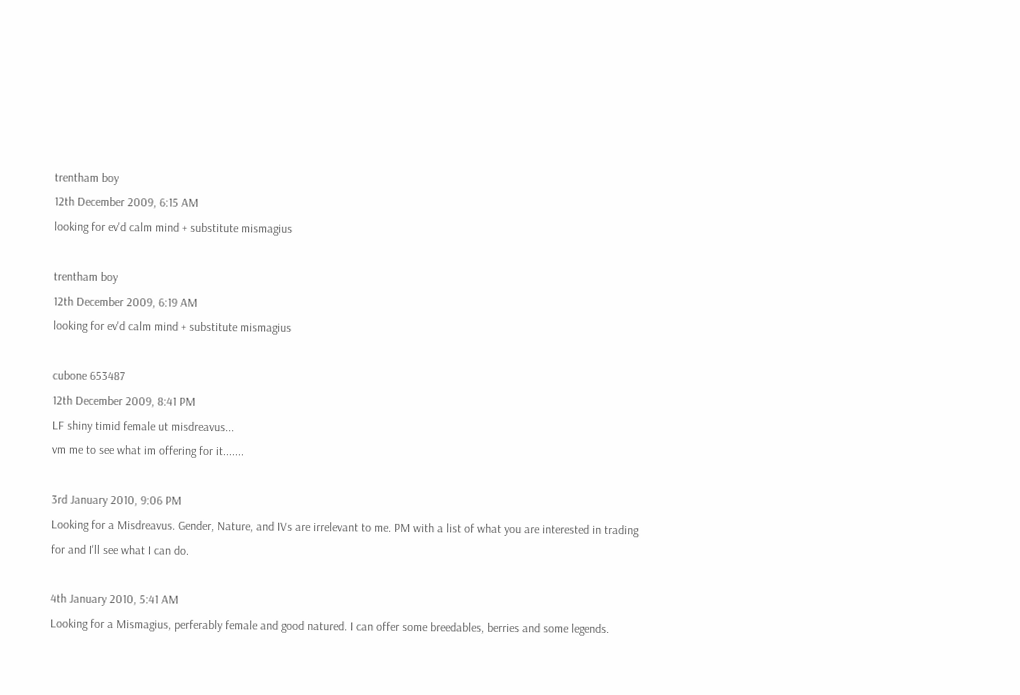trentham boy
12th December 2009, 6:15 AM
looking for ev'd calm mind + substitute mismagius

trentham boy
12th December 2009, 6:19 AM
looking for ev'd calm mind + substitute mismagius

cubone 653487
12th December 2009, 8:41 PM
LF shiny timid female ut misdreavus...
vm me to see what im offering for it.......

3rd January 2010, 9:06 PM
Looking for a Misdreavus. Gender, Nature, and IVs are irrelevant to me. PM with a list of what you are interested in trading for and I'll see what I can do.

4th January 2010, 5:41 AM
Looking for a Mismagius, perferably female and good natured. I can offer some breedables, berries and some legends.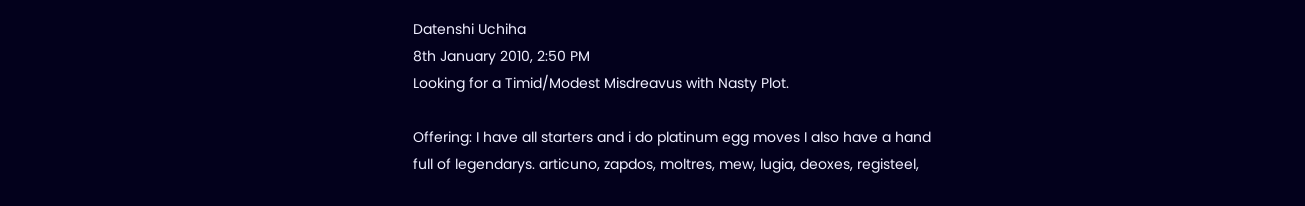Datenshi Uchiha
8th January 2010, 2:50 PM
Looking for a Timid/Modest Misdreavus with Nasty Plot.

Offering: I have all starters and i do platinum egg moves I also have a hand full of legendarys. articuno, zapdos, moltres, mew, lugia, deoxes, registeel,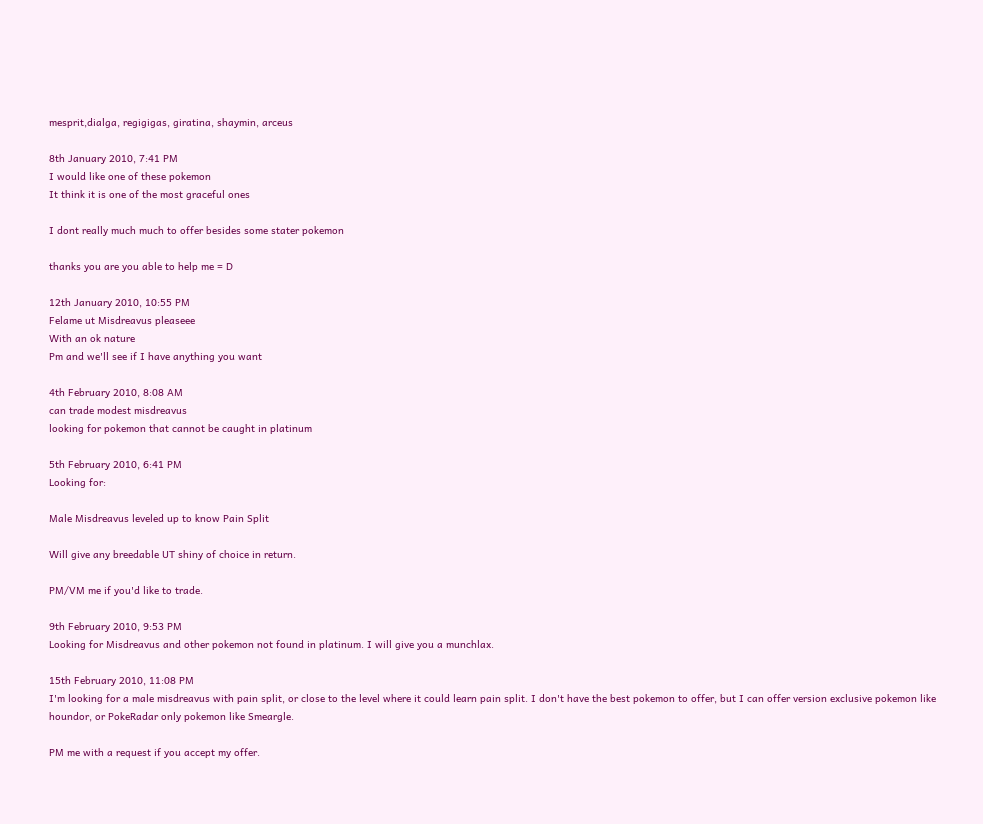mesprit,dialga, regigigas, giratina, shaymin, arceus

8th January 2010, 7:41 PM
I would like one of these pokemon
It think it is one of the most graceful ones

I dont really much much to offer besides some stater pokemon

thanks you are you able to help me = D

12th January 2010, 10:55 PM
Felame ut Misdreavus pleaseee
With an ok nature
Pm and we'll see if I have anything you want

4th February 2010, 8:08 AM
can trade modest misdreavus
looking for pokemon that cannot be caught in platinum

5th February 2010, 6:41 PM
Looking for:

Male Misdreavus leveled up to know Pain Split

Will give any breedable UT shiny of choice in return.

PM/VM me if you'd like to trade.

9th February 2010, 9:53 PM
Looking for Misdreavus and other pokemon not found in platinum. I will give you a munchlax.

15th February 2010, 11:08 PM
I'm looking for a male misdreavus with pain split, or close to the level where it could learn pain split. I don't have the best pokemon to offer, but I can offer version exclusive pokemon like houndor, or PokeRadar only pokemon like Smeargle.

PM me with a request if you accept my offer.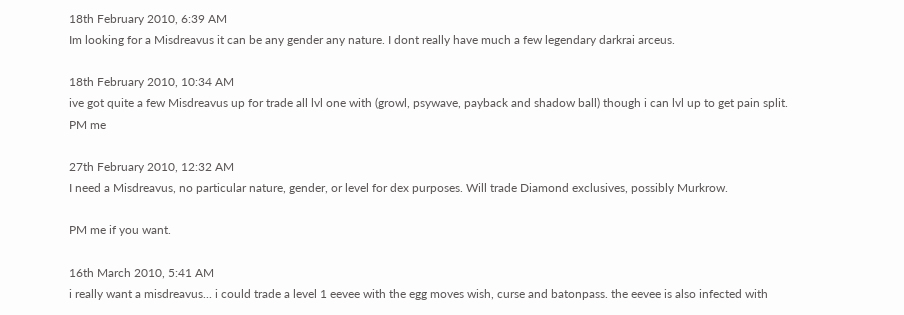18th February 2010, 6:39 AM
Im looking for a Misdreavus it can be any gender any nature. I dont really have much a few legendary darkrai arceus.

18th February 2010, 10:34 AM
ive got quite a few Misdreavus up for trade all lvl one with (growl, psywave, payback and shadow ball) though i can lvl up to get pain split.
PM me

27th February 2010, 12:32 AM
I need a Misdreavus, no particular nature, gender, or level for dex purposes. Will trade Diamond exclusives, possibly Murkrow.

PM me if you want.

16th March 2010, 5:41 AM
i really want a misdreavus... i could trade a level 1 eevee with the egg moves wish, curse and batonpass. the eevee is also infected with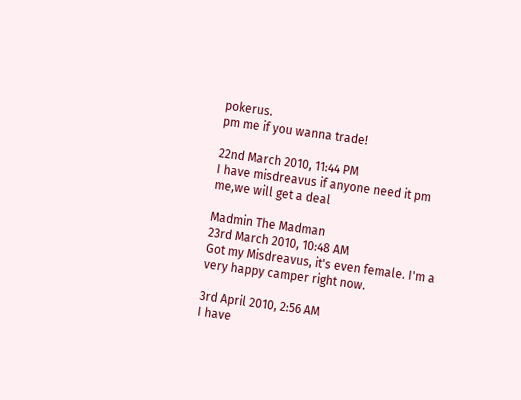pokerus.
pm me if you wanna trade!

22nd March 2010, 11:44 PM
I have misdreavus if anyone need it pm me,we will get a deal

Madmin The Madman
23rd March 2010, 10:48 AM
Got my Misdreavus, it's even female. I'm a very happy camper right now.

3rd April 2010, 2:56 AM
I have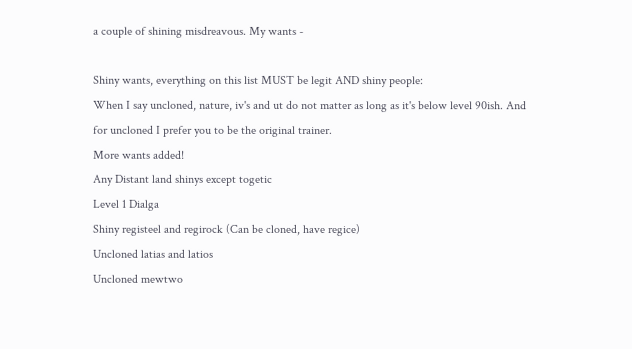a couple of shining misdreavous. My wants -

Shiny wants, everything on this list MUST be legit AND shiny people:
When I say uncloned, nature, iv's and ut do not matter as long as it's below level 90ish. And for uncloned I prefer you to be the original trainer.
More wants added!
Any Distant land shinys except togetic
Level 1 Dialga
Shiny registeel and regirock (Can be cloned, have regice)
Uncloned latias and latios
Uncloned mewtwo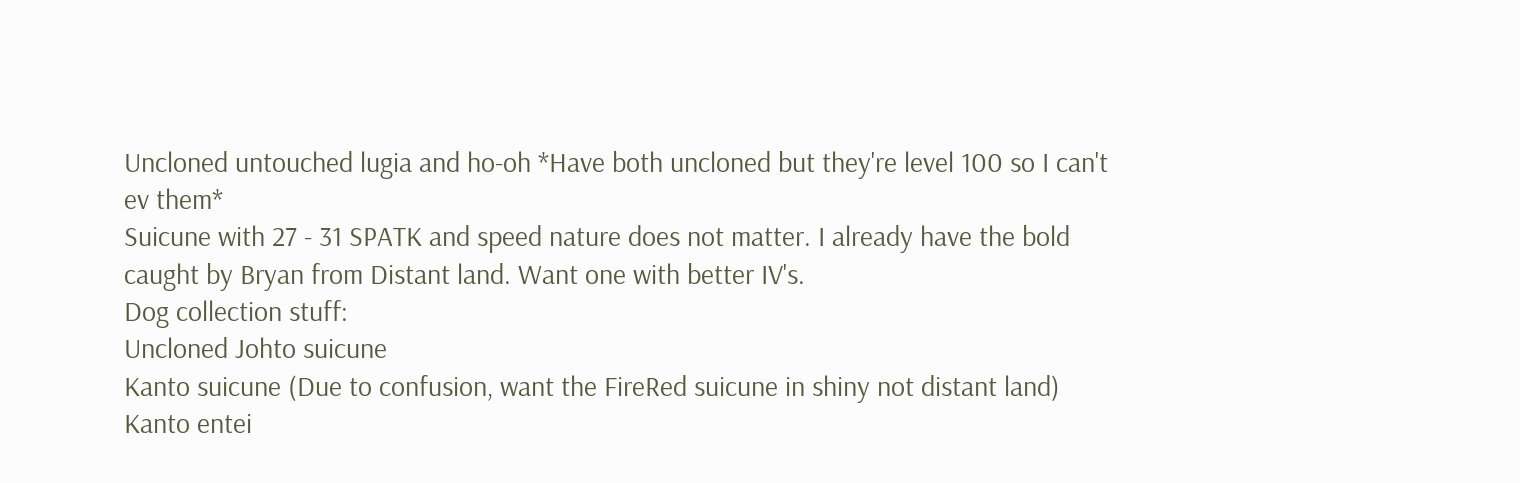Uncloned untouched lugia and ho-oh *Have both uncloned but they're level 100 so I can't ev them*
Suicune with 27 - 31 SPATK and speed nature does not matter. I already have the bold caught by Bryan from Distant land. Want one with better IV's.
Dog collection stuff:
Uncloned Johto suicune
Kanto suicune (Due to confusion, want the FireRed suicune in shiny not distant land)
Kanto entei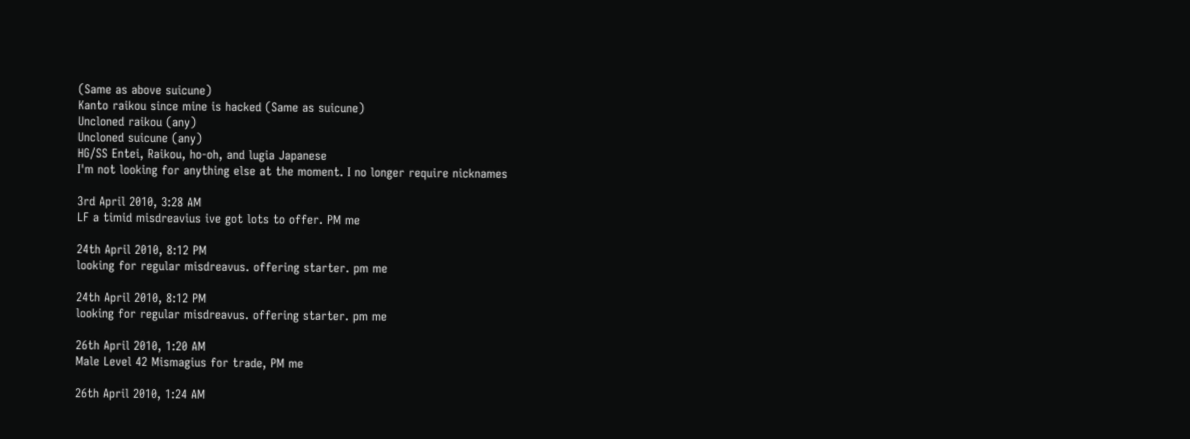(Same as above suicune)
Kanto raikou since mine is hacked (Same as suicune)
Uncloned raikou (any)
Uncloned suicune (any)
HG/SS Entei, Raikou, ho-oh, and lugia Japanese
I'm not looking for anything else at the moment. I no longer require nicknames

3rd April 2010, 3:28 AM
LF a timid misdreavius ive got lots to offer. PM me

24th April 2010, 8:12 PM
looking for regular misdreavus. offering starter. pm me

24th April 2010, 8:12 PM
looking for regular misdreavus. offering starter. pm me

26th April 2010, 1:20 AM
Male Level 42 Mismagius for trade, PM me

26th April 2010, 1:24 AM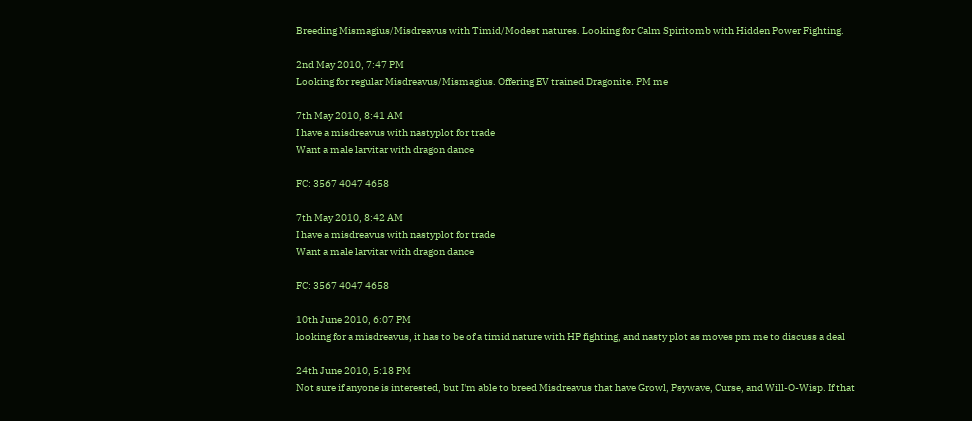Breeding Mismagius/Misdreavus with Timid/Modest natures. Looking for Calm Spiritomb with Hidden Power Fighting.

2nd May 2010, 7:47 PM
Looking for regular Misdreavus/Mismagius. Offering EV trained Dragonite. PM me

7th May 2010, 8:41 AM
I have a misdreavus with nastyplot for trade
Want a male larvitar with dragon dance

FC: 3567 4047 4658

7th May 2010, 8:42 AM
I have a misdreavus with nastyplot for trade
Want a male larvitar with dragon dance

FC: 3567 4047 4658

10th June 2010, 6:07 PM
looking for a misdreavus, it has to be of a timid nature with HP fighting, and nasty plot as moves pm me to discuss a deal

24th June 2010, 5:18 PM
Not sure if anyone is interested, but I'm able to breed Misdreavus that have Growl, Psywave, Curse, and Will-O-Wisp. If that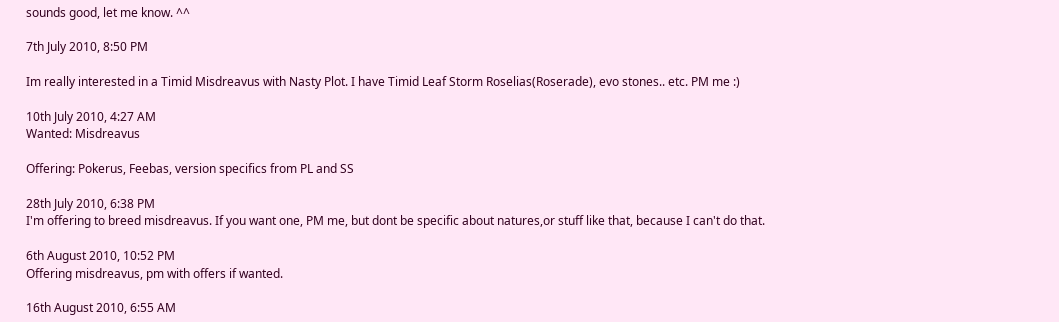sounds good, let me know. ^^

7th July 2010, 8:50 PM

Im really interested in a Timid Misdreavus with Nasty Plot. I have Timid Leaf Storm Roselias(Roserade), evo stones.. etc. PM me :)

10th July 2010, 4:27 AM
Wanted: Misdreavus

Offering: Pokerus, Feebas, version specifics from PL and SS

28th July 2010, 6:38 PM
I'm offering to breed misdreavus. If you want one, PM me, but dont be specific about natures,or stuff like that, because I can't do that.

6th August 2010, 10:52 PM
Offering misdreavus, pm with offers if wanted.

16th August 2010, 6:55 AM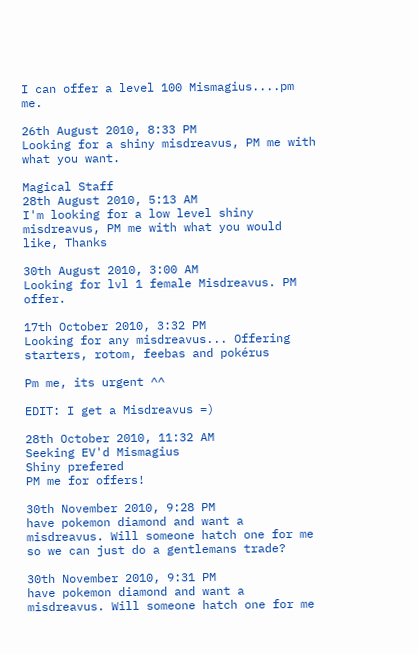I can offer a level 100 Mismagius....pm me.

26th August 2010, 8:33 PM
Looking for a shiny misdreavus, PM me with what you want.

Magical Staff
28th August 2010, 5:13 AM
I'm looking for a low level shiny misdreavus, PM me with what you would like, Thanks

30th August 2010, 3:00 AM
Looking for lvl 1 female Misdreavus. PM offer.

17th October 2010, 3:32 PM
Looking for any misdreavus... Offering starters, rotom, feebas and pokérus

Pm me, its urgent ^^

EDIT: I get a Misdreavus =)

28th October 2010, 11:32 AM
Seeking EV'd Mismagius
Shiny prefered
PM me for offers!

30th November 2010, 9:28 PM
have pokemon diamond and want a misdreavus. Will someone hatch one for me so we can just do a gentlemans trade?

30th November 2010, 9:31 PM
have pokemon diamond and want a misdreavus. Will someone hatch one for me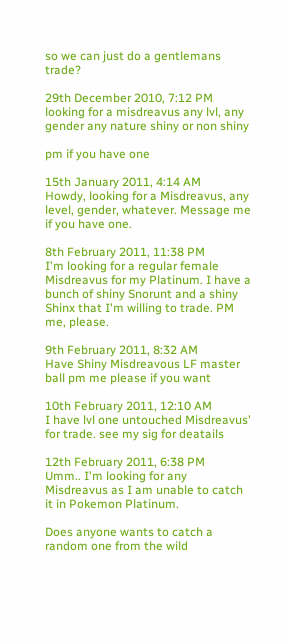so we can just do a gentlemans trade?

29th December 2010, 7:12 PM
looking for a misdreavus any lvl, any gender any nature shiny or non shiny

pm if you have one

15th January 2011, 4:14 AM
Howdy, looking for a Misdreavus, any level, gender, whatever. Message me if you have one.

8th February 2011, 11:38 PM
I'm looking for a regular female Misdreavus for my Platinum. I have a bunch of shiny Snorunt and a shiny Shinx that I'm willing to trade. PM me, please.

9th February 2011, 8:32 AM
Have Shiny Misdreavous LF master ball pm me please if you want

10th February 2011, 12:10 AM
I have lvl one untouched Misdreavus' for trade. see my sig for deatails

12th February 2011, 6:38 PM
Umm.. I'm looking for any Misdreavus as I am unable to catch it in Pokemon Platinum.

Does anyone wants to catch a random one from the wild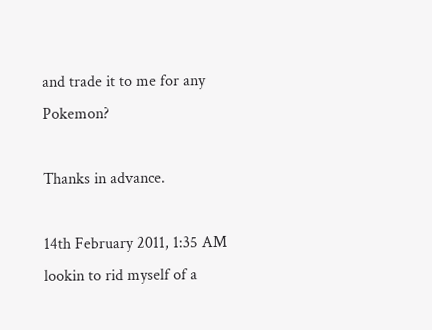and trade it to me for any Pokemon?

Thanks in advance.

14th February 2011, 1:35 AM
lookin to rid myself of a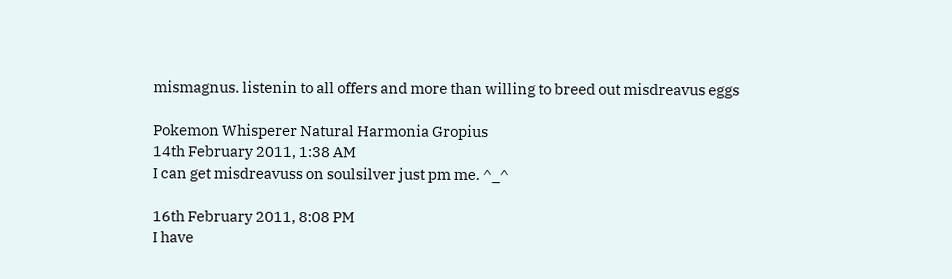mismagnus. listenin to all offers and more than willing to breed out misdreavus eggs

Pokemon Whisperer Natural Harmonia Gropius
14th February 2011, 1:38 AM
I can get misdreavuss on soulsilver just pm me. ^_^

16th February 2011, 8:08 PM
I have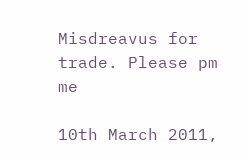Misdreavus for trade. Please pm me

10th March 2011,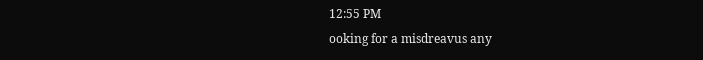12:55 PM
ooking for a misdreavus any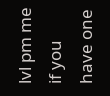lvl pm me if you have one